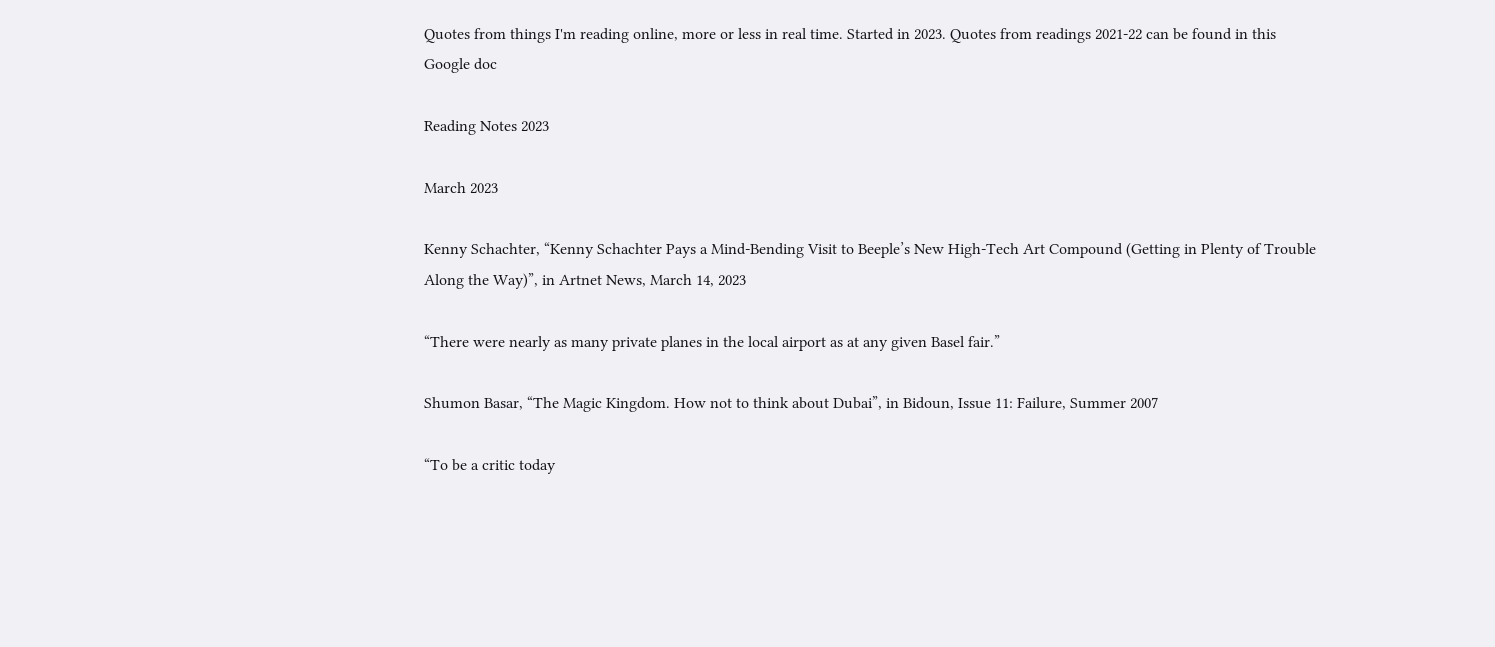Quotes from things I'm reading online, more or less in real time. Started in 2023. Quotes from readings 2021-22 can be found in this Google doc

Reading Notes 2023

March 2023

Kenny Schachter, “Kenny Schachter Pays a Mind-Bending Visit to Beeple’s New High-Tech Art Compound (Getting in Plenty of Trouble Along the Way)”, in Artnet News, March 14, 2023

“There were nearly as many private planes in the local airport as at any given Basel fair.”

Shumon Basar, “The Magic Kingdom. How not to think about Dubai”, in Bidoun, Issue 11: Failure, Summer 2007

“To be a critic today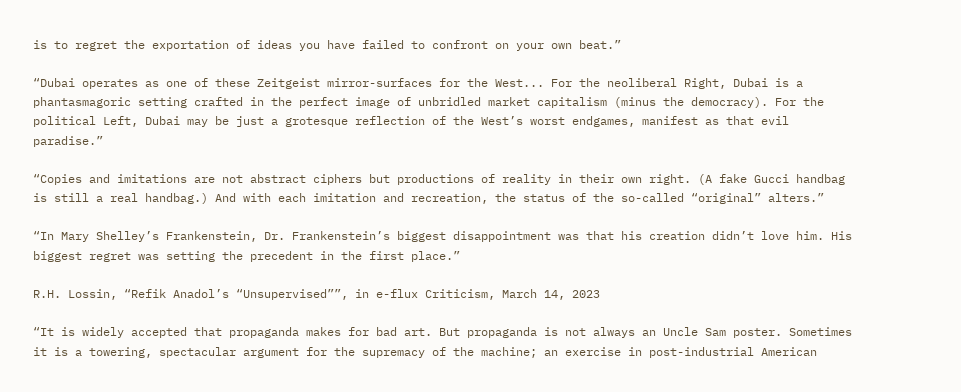is to regret the exportation of ideas you have failed to confront on your own beat.”

“Dubai operates as one of these Zeitgeist mirror-surfaces for the West... For the neoliberal Right, Dubai is a phantasmagoric setting crafted in the perfect image of unbridled market capitalism (minus the democracy). For the political Left, Dubai may be just a grotesque reflection of the West’s worst endgames, manifest as that evil paradise.”

“Copies and imitations are not abstract ciphers but productions of reality in their own right. (A fake Gucci handbag is still a real handbag.) And with each imitation and recreation, the status of the so-called “original” alters.”

“In Mary Shelley’s Frankenstein, Dr. Frankenstein’s biggest disappointment was that his creation didn’t love him. His biggest regret was setting the precedent in the first place.”

R.H. Lossin, “Refik Anadol’s “Unsupervised””, in e-flux Criticism, March 14, 2023

“It is widely accepted that propaganda makes for bad art. But propaganda is not always an Uncle Sam poster. Sometimes it is a towering, spectacular argument for the supremacy of the machine; an exercise in post-industrial American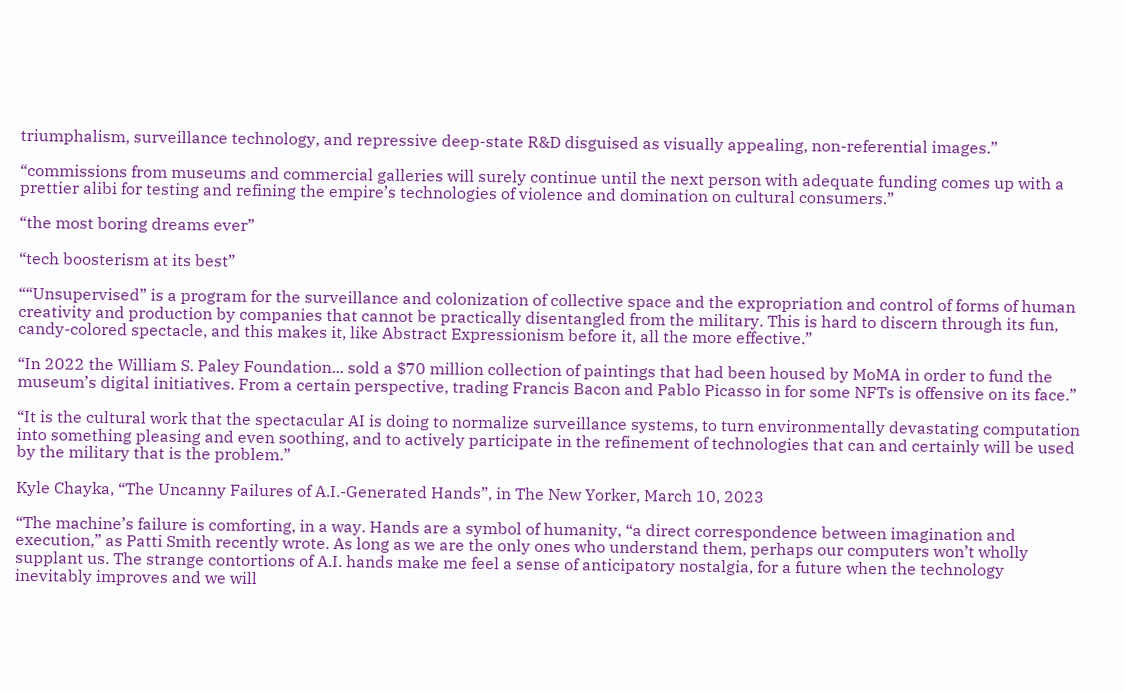triumphalism, surveillance technology, and repressive deep-state R&D disguised as visually appealing, non-referential images.”

“commissions from museums and commercial galleries will surely continue until the next person with adequate funding comes up with a prettier alibi for testing and refining the empire’s technologies of violence and domination on cultural consumers.”

“the most boring dreams ever”

“tech boosterism at its best”

““Unsupervised” is a program for the surveillance and colonization of collective space and the expropriation and control of forms of human creativity and production by companies that cannot be practically disentangled from the military. This is hard to discern through its fun, candy-colored spectacle, and this makes it, like Abstract Expressionism before it, all the more effective.”

“In 2022 the William S. Paley Foundation... sold a $70 million collection of paintings that had been housed by MoMA in order to fund the museum’s digital initiatives. From a certain perspective, trading Francis Bacon and Pablo Picasso in for some NFTs is offensive on its face.”

“It is the cultural work that the spectacular AI is doing to normalize surveillance systems, to turn environmentally devastating computation into something pleasing and even soothing, and to actively participate in the refinement of technologies that can and certainly will be used by the military that is the problem.”

Kyle Chayka, “The Uncanny Failures of A.I.-Generated Hands”, in The New Yorker, March 10, 2023

“The machine’s failure is comforting, in a way. Hands are a symbol of humanity, “a direct correspondence between imagination and execution,” as Patti Smith recently wrote. As long as we are the only ones who understand them, perhaps our computers won’t wholly supplant us. The strange contortions of A.I. hands make me feel a sense of anticipatory nostalgia, for a future when the technology inevitably improves and we will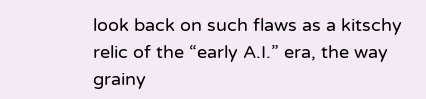look back on such flaws as a kitschy relic of the “early A.I.” era, the way grainy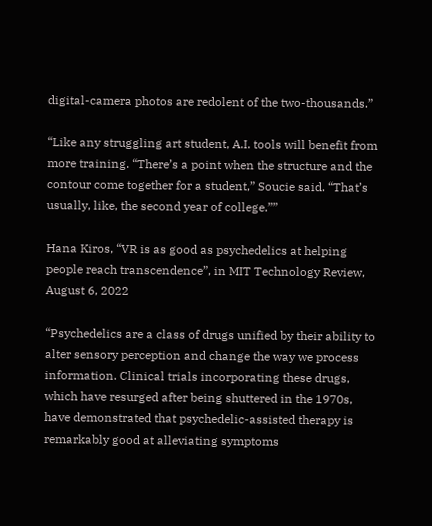digital-camera photos are redolent of the two-thousands.”

“Like any struggling art student, A.I. tools will benefit from more training. “There’s a point when the structure and the contour come together for a student,” Soucie said. “That’s usually, like, the second year of college.””

Hana Kiros, “VR is as good as psychedelics at helping people reach transcendence”, in MIT Technology Review, August 6, 2022

“Psychedelics are a class of drugs unified by their ability to alter sensory perception and change the way we process information. Clinical trials incorporating these drugs, which have resurged after being shuttered in the 1970s, have demonstrated that psychedelic-assisted therapy is remarkably good at alleviating symptoms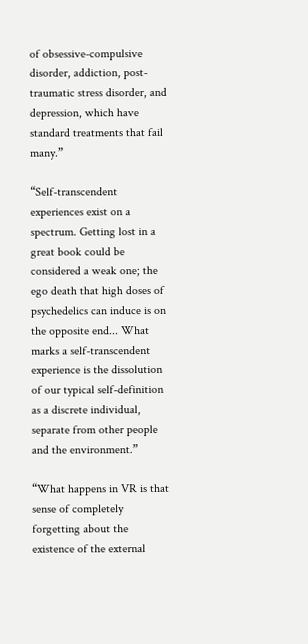of obsessive-compulsive disorder, addiction, post-traumatic stress disorder, and depression, which have standard treatments that fail many.”

“Self-transcendent experiences exist on a spectrum. Getting lost in a great book could be considered a weak one; the ego death that high doses of psychedelics can induce is on the opposite end... What marks a self-transcendent experience is the dissolution of our typical self-definition as a discrete individual, separate from other people and the environment.”

“What happens in VR is that sense of completely forgetting about the existence of the external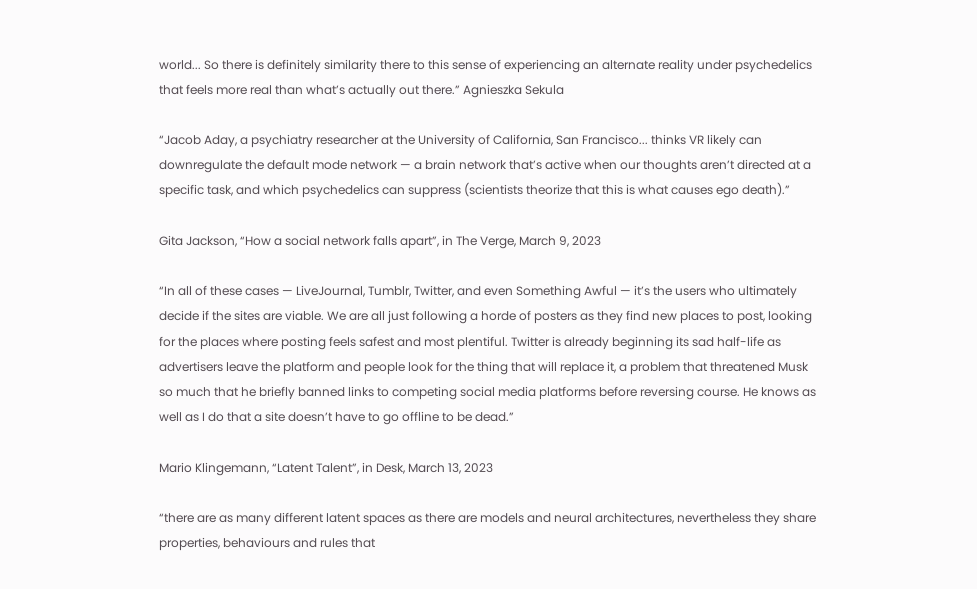world... So there is definitely similarity there to this sense of experiencing an alternate reality under psychedelics that feels more real than what’s actually out there.” Agnieszka Sekula

“Jacob Aday, a psychiatry researcher at the University of California, San Francisco... thinks VR likely can downregulate the default mode network — a brain network that’s active when our thoughts aren’t directed at a specific task, and which psychedelics can suppress (scientists theorize that this is what causes ego death).”

Gita Jackson, “How a social network falls apart”, in The Verge, March 9, 2023

“In all of these cases — LiveJournal, Tumblr, Twitter, and even Something Awful — it’s the users who ultimately decide if the sites are viable. We are all just following a horde of posters as they find new places to post, looking for the places where posting feels safest and most plentiful. Twitter is already beginning its sad half-life as advertisers leave the platform and people look for the thing that will replace it, a problem that threatened Musk so much that he briefly banned links to competing social media platforms before reversing course. He knows as well as I do that a site doesn’t have to go offline to be dead.”

Mario Klingemann, “Latent Talent”, in Desk, March 13, 2023

“there are as many different latent spaces as there are models and neural architectures, nevertheless they share properties, behaviours and rules that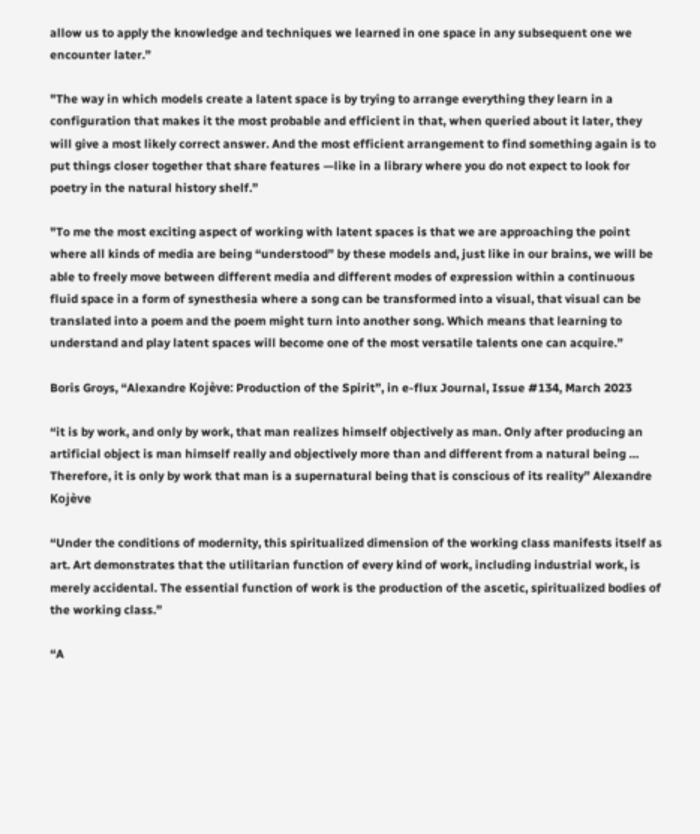allow us to apply the knowledge and techniques we learned in one space in any subsequent one we encounter later.”

"The way in which models create a latent space is by trying to arrange everything they learn in a configuration that makes it the most probable and efficient in that, when queried about it later, they will give a most likely correct answer. And the most efficient arrangement to find something again is to put things closer together that share features —like in a library where you do not expect to look for poetry in the natural history shelf.”

"To me the most exciting aspect of working with latent spaces is that we are approaching the point where all kinds of media are being “understood” by these models and, just like in our brains, we will be able to freely move between different media and different modes of expression within a continuous fluid space in a form of synesthesia where a song can be transformed into a visual, that visual can be translated into a poem and the poem might turn into another song. Which means that learning to understand and play latent spaces will become one of the most versatile talents one can acquire.”

Boris Groys, “Alexandre Kojève: Production of the Spirit”, in e-flux Journal, Issue #134, March 2023

“it is by work, and only by work, that man realizes himself objectively as man. Only after producing an artificial object is man himself really and objectively more than and different from a natural being … Therefore, it is only by work that man is a supernatural being that is conscious of its reality” Alexandre Kojève

“Under the conditions of modernity, this spiritualized dimension of the working class manifests itself as art. Art demonstrates that the utilitarian function of every kind of work, including industrial work, is merely accidental. The essential function of work is the production of the ascetic, spiritualized bodies of the working class.”

“A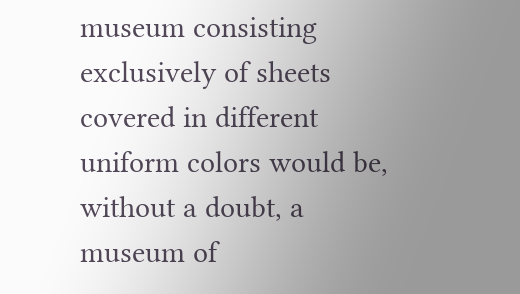museum consisting exclusively of sheets covered in different uniform colors would be, without a doubt, a museum of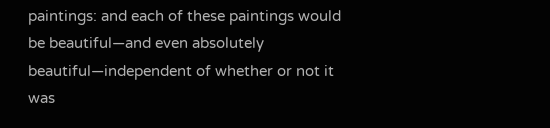paintings: and each of these paintings would be beautiful—and even absolutely beautiful—independent of whether or not it was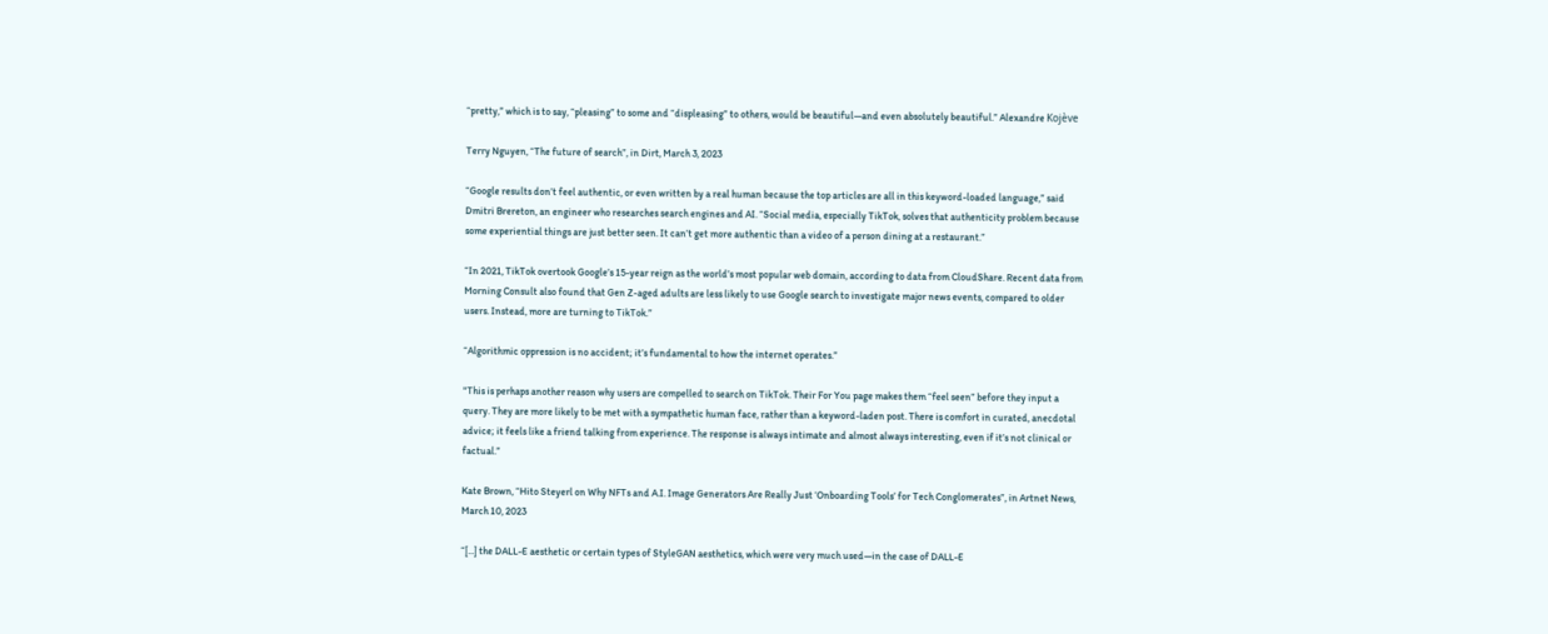“pretty,” which is to say, “pleasing” to some and “displeasing” to others, would be beautiful—and even absolutely beautiful.” Alexandre Kojève

Terry Nguyen, “The future of search”, in Dirt, March 3, 2023

“Google results don’t feel authentic, or even written by a real human because the top articles are all in this keyword-loaded language,” said Dmitri Brereton, an engineer who researches search engines and AI. “Social media, especially TikTok, solves that authenticity problem because some experiential things are just better seen. It can’t get more authentic than a video of a person dining at a restaurant.”

“In 2021, TikTok overtook Google’s 15-year reign as the world’s most popular web domain, according to data from CloudShare. Recent data from Morning Consult also found that Gen Z-aged adults are less likely to use Google search to investigate major news events, compared to older users. Instead, more are turning to TikTok.”

“Algorithmic oppression is no accident; it’s fundamental to how the internet operates.”

"This is perhaps another reason why users are compelled to search on TikTok. Their For You page makes them “feel seen” before they input a query. They are more likely to be met with a sympathetic human face, rather than a keyword-laden post. There is comfort in curated, anecdotal advice; it feels like a friend talking from experience. The response is always intimate and almost always interesting, even if it’s not clinical or factual.”

Kate Brown, “Hito Steyerl on Why NFTs and A.I. Image Generators Are Really Just ‘Onboarding Tools’ for Tech Conglomerates”, in Artnet News, March 10, 2023

“[...] the DALL-E aesthetic or certain types of StyleGAN aesthetics, which were very much used—in the case of DALL-E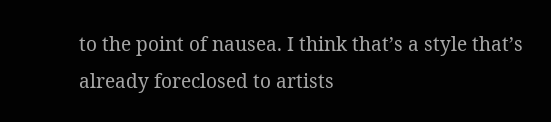to the point of nausea. I think that’s a style that’s already foreclosed to artists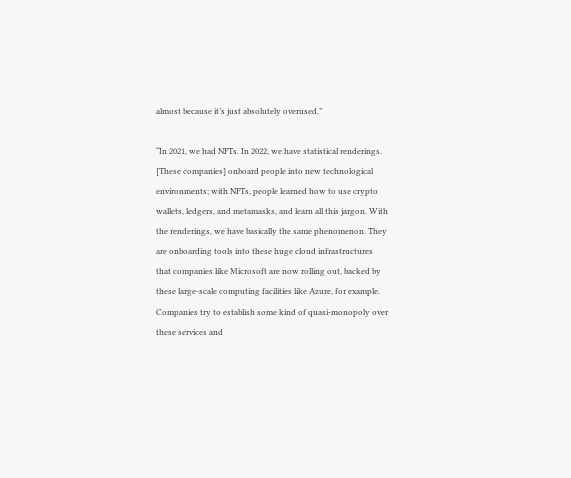almost because it’s just absolutely overused.”

“In 2021, we had NFTs. In 2022, we have statistical renderings. [These companies] onboard people into new technological environments; with NFTs, people learned how to use crypto wallets, ledgers, and metamasks, and learn all this jargon. With the renderings, we have basically the same phenomenon. They are onboarding tools into these huge cloud infrastructures that companies like Microsoft are now rolling out, backed by these large-scale computing facilities like Azure, for example. Companies try to establish some kind of quasi-monopoly over these services and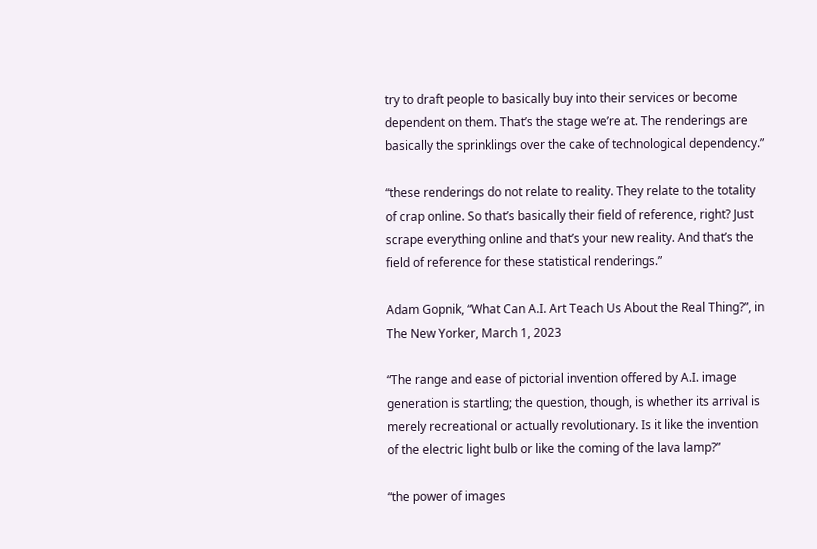try to draft people to basically buy into their services or become dependent on them. That’s the stage we’re at. The renderings are basically the sprinklings over the cake of technological dependency.”

“these renderings do not relate to reality. They relate to the totality of crap online. So that’s basically their field of reference, right? Just scrape everything online and that’s your new reality. And that’s the field of reference for these statistical renderings.”

Adam Gopnik, “What Can A.I. Art Teach Us About the Real Thing?”, in The New Yorker, March 1, 2023

“The range and ease of pictorial invention offered by A.I. image generation is startling; the question, though, is whether its arrival is merely recreational or actually revolutionary. Is it like the invention of the electric light bulb or like the coming of the lava lamp?”

“the power of images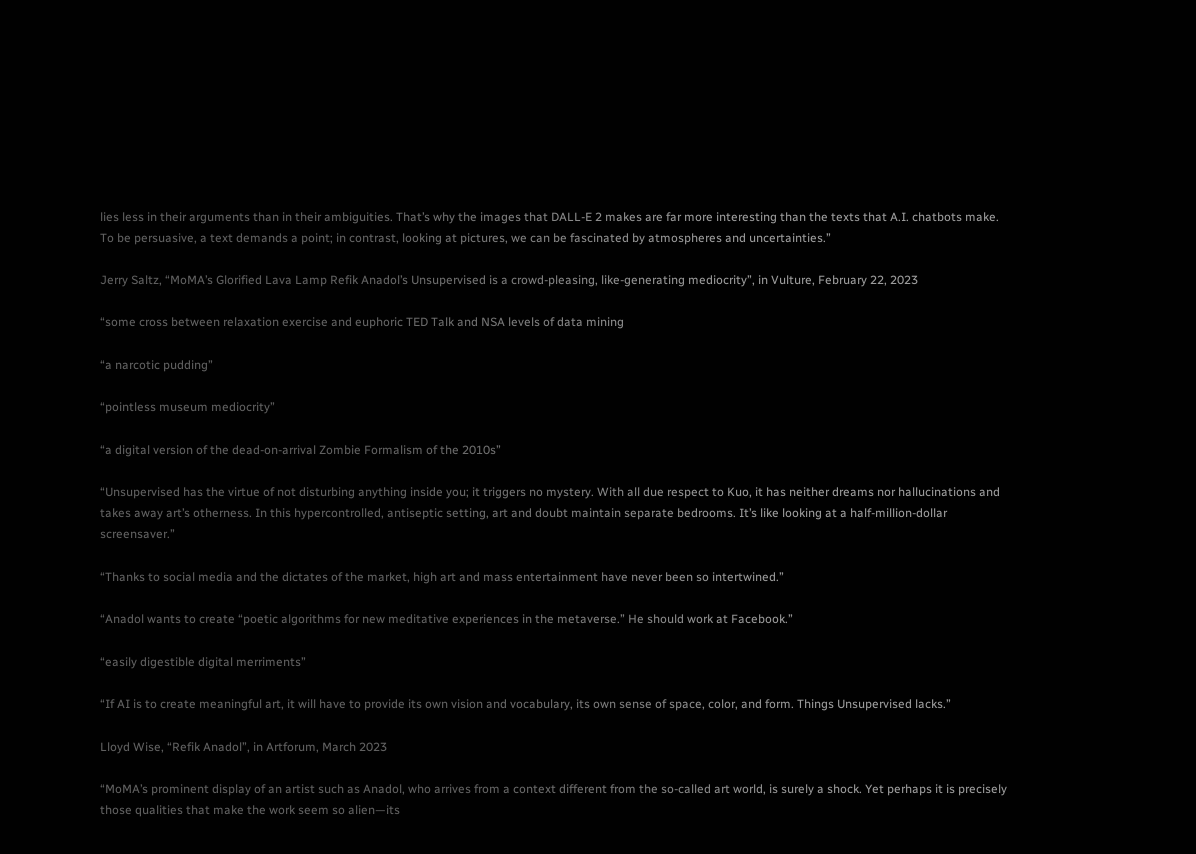lies less in their arguments than in their ambiguities. That’s why the images that DALL-E 2 makes are far more interesting than the texts that A.I. chatbots make. To be persuasive, a text demands a point; in contrast, looking at pictures, we can be fascinated by atmospheres and uncertainties.”

Jerry Saltz, “MoMA’s Glorified Lava Lamp Refik Anadol’s Unsupervised is a crowd-pleasing, like-generating mediocrity”, in Vulture, February 22, 2023

“some cross between relaxation exercise and euphoric TED Talk and NSA levels of data mining

“a narcotic pudding”

“pointless museum mediocrity”

“a digital version of the dead-on-arrival Zombie Formalism of the 2010s”

“Unsupervised has the virtue of not disturbing anything inside you; it triggers no mystery. With all due respect to Kuo, it has neither dreams nor hallucinations and takes away art’s otherness. In this hypercontrolled, antiseptic setting, art and doubt maintain separate bedrooms. It’s like looking at a half-million-dollar screensaver.”

“Thanks to social media and the dictates of the market, high art and mass entertainment have never been so intertwined.”

“Anadol wants to create “poetic algorithms for new meditative experiences in the metaverse.” He should work at Facebook.”

“easily digestible digital merriments”

“If AI is to create meaningful art, it will have to provide its own vision and vocabulary, its own sense of space, color, and form. Things Unsupervised lacks.”

Lloyd Wise, “Refik Anadol”, in Artforum, March 2023

“MoMA’s prominent display of an artist such as Anadol, who arrives from a context different from the so-called art world, is surely a shock. Yet perhaps it is precisely those qualities that make the work seem so alien—its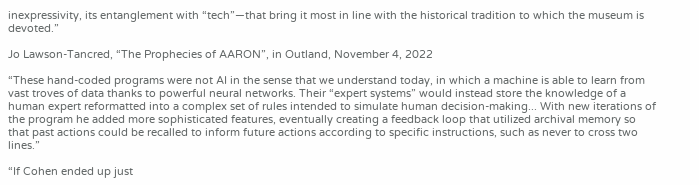inexpressivity, its entanglement with “tech”—that bring it most in line with the historical tradition to which the museum is devoted.”

Jo Lawson-Tancred, “The Prophecies of AARON”, in Outland, November 4, 2022

“These hand-coded programs were not AI in the sense that we understand today, in which a machine is able to learn from vast troves of data thanks to powerful neural networks. Their “expert systems” would instead store the knowledge of a human expert reformatted into a complex set of rules intended to simulate human decision-making... With new iterations of the program he added more sophisticated features, eventually creating a feedback loop that utilized archival memory so that past actions could be recalled to inform future actions according to specific instructions, such as never to cross two lines.”

“If Cohen ended up just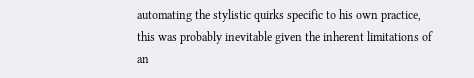automating the stylistic quirks specific to his own practice, this was probably inevitable given the inherent limitations of an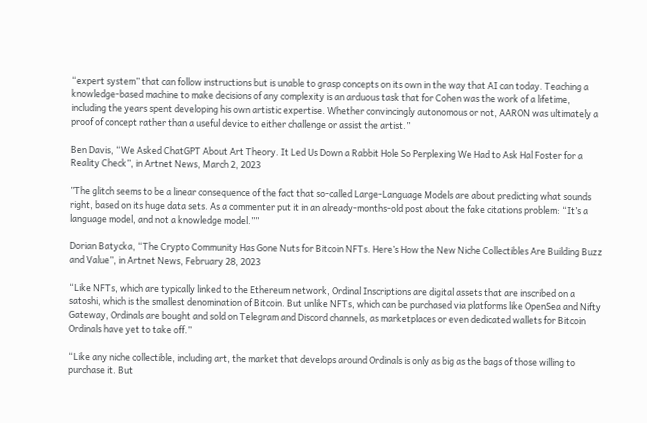“expert system” that can follow instructions but is unable to grasp concepts on its own in the way that AI can today. Teaching a knowledge-based machine to make decisions of any complexity is an arduous task that for Cohen was the work of a lifetime, including the years spent developing his own artistic expertise. Whether convincingly autonomous or not, AARON was ultimately a proof of concept rather than a useful device to either challenge or assist the artist.”

Ben Davis, “We Asked ChatGPT About Art Theory. It Led Us Down a Rabbit Hole So Perplexing We Had to Ask Hal Foster for a Reality Check”, in Artnet News, March 2, 2023

”The glitch seems to be a linear consequence of the fact that so-called Large-Language Models are about predicting what sounds right, based on its huge data sets. As a commenter put it in an already-months-old post about the fake citations problem: “It’s a language model, and not a knowledge model.””

Dorian Batycka, “The Crypto Community Has Gone Nuts for Bitcoin NFTs. Here’s How the New Niche Collectibles Are Building Buzz and Value”, in Artnet News, February 28, 2023

“Like NFTs, which are typically linked to the Ethereum network, Ordinal Inscriptions are digital assets that are inscribed on a satoshi, which is the smallest denomination of Bitcoin. But unlike NFTs, which can be purchased via platforms like OpenSea and Nifty Gateway, Ordinals are bought and sold on Telegram and Discord channels, as marketplaces or even dedicated wallets for Bitcoin Ordinals have yet to take off.”

“Like any niche collectible, including art, the market that develops around Ordinals is only as big as the bags of those willing to purchase it. But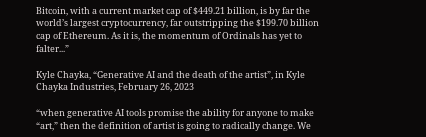Bitcoin, with a current market cap of $449.21 billion, is by far the world’s largest cryptocurrency, far outstripping the $199.70 billion cap of Ethereum. As it is, the momentum of Ordinals has yet to falter...”

Kyle Chayka, “Generative AI and the death of the artist”, in Kyle Chayka Industries, February 26, 2023

“when generative AI tools promise the ability for anyone to make “art,” then the definition of artist is going to radically change. We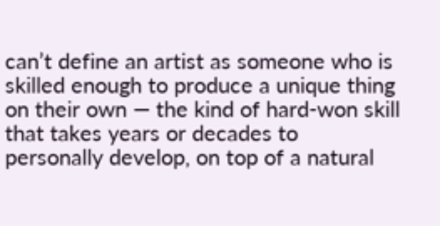can’t define an artist as someone who is skilled enough to produce a unique thing on their own — the kind of hard-won skill that takes years or decades to personally develop, on top of a natural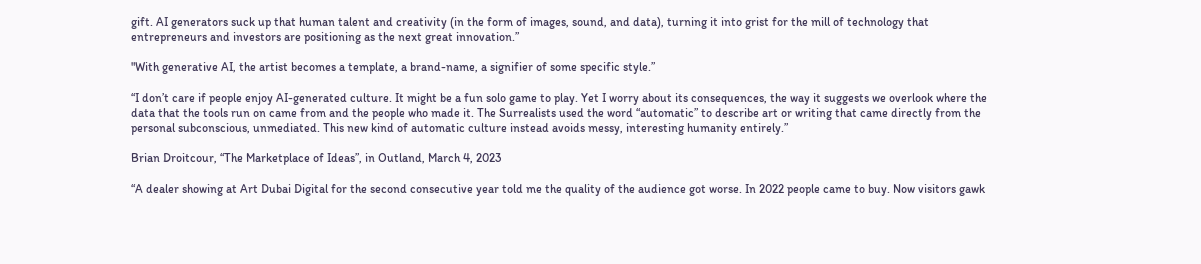gift. AI generators suck up that human talent and creativity (in the form of images, sound, and data), turning it into grist for the mill of technology that entrepreneurs and investors are positioning as the next great innovation.”

"With generative AI, the artist becomes a template, a brand-name, a signifier of some specific style.”

“I don’t care if people enjoy AI-generated culture. It might be a fun solo game to play. Yet I worry about its consequences, the way it suggests we overlook where the data that the tools run on came from and the people who made it. The Surrealists used the word “automatic” to describe art or writing that came directly from the personal subconscious, unmediated. This new kind of automatic culture instead avoids messy, interesting humanity entirely.”

Brian Droitcour, “The Marketplace of Ideas”, in Outland, March 4, 2023

“A dealer showing at Art Dubai Digital for the second consecutive year told me the quality of the audience got worse. In 2022 people came to buy. Now visitors gawk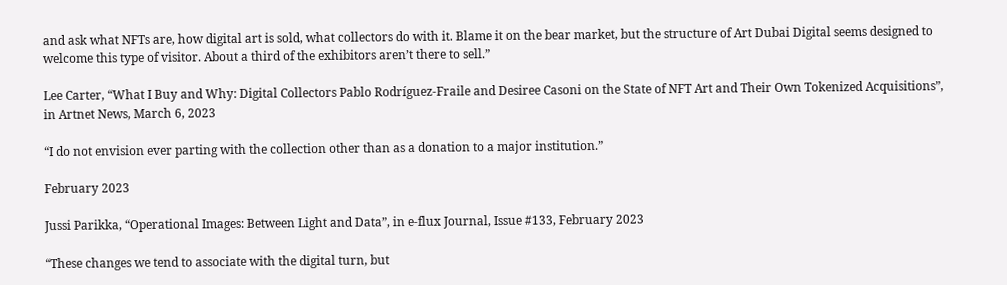and ask what NFTs are, how digital art is sold, what collectors do with it. Blame it on the bear market, but the structure of Art Dubai Digital seems designed to welcome this type of visitor. About a third of the exhibitors aren’t there to sell.”

Lee Carter, “What I Buy and Why: Digital Collectors Pablo Rodríguez-Fraile and Desiree Casoni on the State of NFT Art and Their Own Tokenized Acquisitions”, in Artnet News, March 6, 2023

“I do not envision ever parting with the collection other than as a donation to a major institution.”

February 2023

Jussi Parikka, “Operational Images: Between Light and Data”, in e-flux Journal, Issue #133, February 2023

“These changes we tend to associate with the digital turn, but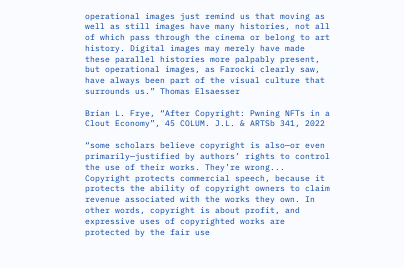operational images just remind us that moving as well as still images have many histories, not all of which pass through the cinema or belong to art history. Digital images may merely have made these parallel histories more palpably present, but operational images, as Farocki clearly saw, have always been part of the visual culture that surrounds us.” Thomas Elsaesser

Brian L. Frye, “After Copyright: Pwning NFTs in a Clout Economy”, 45 COLUM. J.L. & ARTSb 341, 2022

“some scholars believe copyright is also—or even primarily—justified by authors’ rights to control the use of their works. They’re wrong... Copyright protects commercial speech, because it protects the ability of copyright owners to claim revenue associated with the works they own. In other words, copyright is about profit, and expressive uses of copyrighted works are protected by the fair use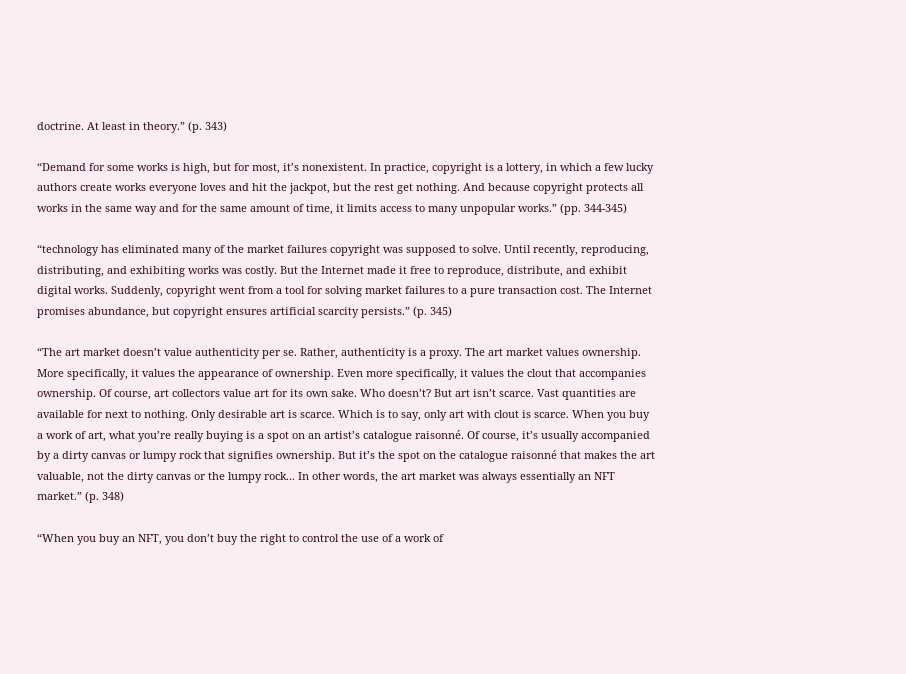doctrine. At least in theory.” (p. 343)

“Demand for some works is high, but for most, it’s nonexistent. In practice, copyright is a lottery, in which a few lucky authors create works everyone loves and hit the jackpot, but the rest get nothing. And because copyright protects all works in the same way and for the same amount of time, it limits access to many unpopular works.” (pp. 344-345)

“technology has eliminated many of the market failures copyright was supposed to solve. Until recently, reproducing, distributing, and exhibiting works was costly. But the Internet made it free to reproduce, distribute, and exhibit digital works. Suddenly, copyright went from a tool for solving market failures to a pure transaction cost. The Internet promises abundance, but copyright ensures artificial scarcity persists.” (p. 345)

“The art market doesn’t value authenticity per se. Rather, authenticity is a proxy. The art market values ownership. More specifically, it values the appearance of ownership. Even more specifically, it values the clout that accompanies ownership. Of course, art collectors value art for its own sake. Who doesn’t? But art isn’t scarce. Vast quantities are available for next to nothing. Only desirable art is scarce. Which is to say, only art with clout is scarce. When you buy a work of art, what you’re really buying is a spot on an artist’s catalogue raisonné. Of course, it’s usually accompanied by a dirty canvas or lumpy rock that signifies ownership. But it’s the spot on the catalogue raisonné that makes the art valuable, not the dirty canvas or the lumpy rock... In other words, the art market was always essentially an NFT market.” (p. 348)

“When you buy an NFT, you don’t buy the right to control the use of a work of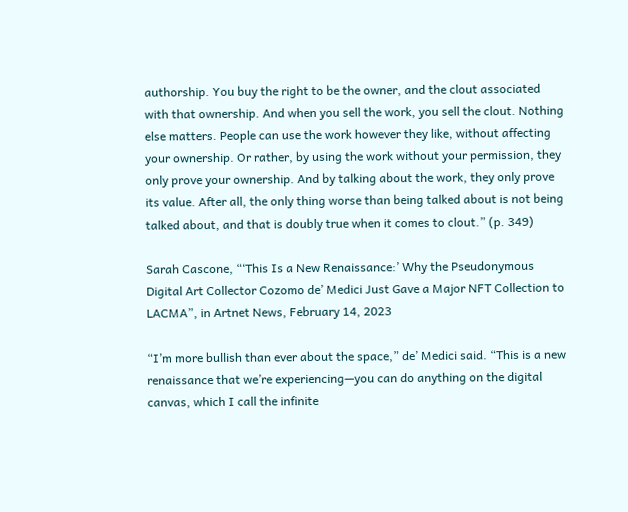authorship. You buy the right to be the owner, and the clout associated with that ownership. And when you sell the work, you sell the clout. Nothing else matters. People can use the work however they like, without affecting your ownership. Or rather, by using the work without your permission, they only prove your ownership. And by talking about the work, they only prove its value. After all, the only thing worse than being talked about is not being talked about, and that is doubly true when it comes to clout.” (p. 349)

Sarah Cascone, “‘This Is a New Renaissance:’ Why the Pseudonymous Digital Art Collector Cozomo de’ Medici Just Gave a Major NFT Collection to LACMA”, in Artnet News, February 14, 2023

“I’m more bullish than ever about the space,” de’ Medici said. “This is a new renaissance that we’re experiencing—you can do anything on the digital canvas, which I call the infinite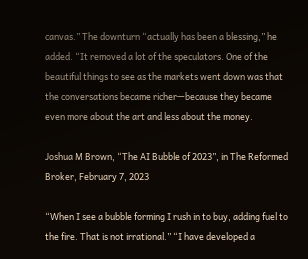canvas.” The downturn “actually has been a blessing,” he added. “It removed a lot of the speculators. One of the beautiful things to see as the markets went down was that the conversations became richer—because they became even more about the art and less about the money.

Joshua M Brown, “The AI Bubble of 2023”, in The Reformed Broker, February 7, 2023

“When I see a bubble forming I rush in to buy, adding fuel to the fire. That is not irrational.” “I have developed a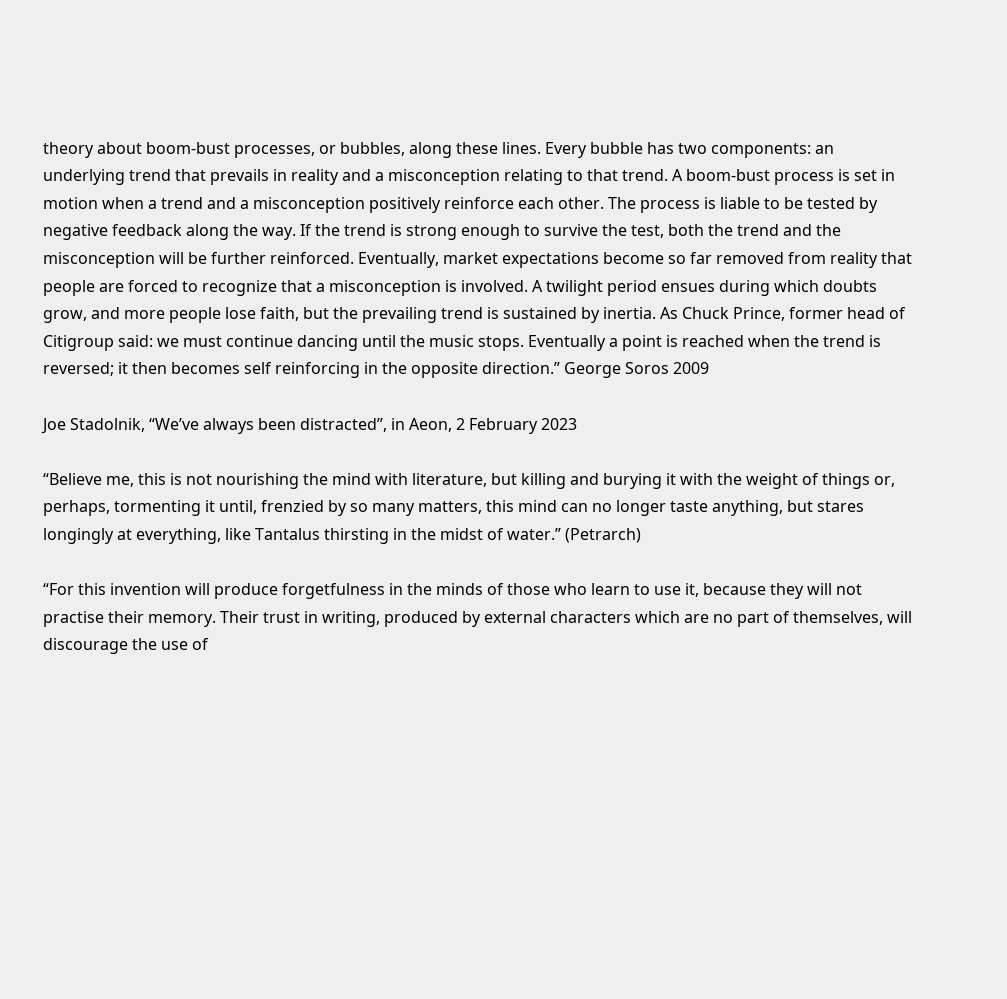theory about boom-bust processes, or bubbles, along these lines. Every bubble has two components: an underlying trend that prevails in reality and a misconception relating to that trend. A boom-bust process is set in motion when a trend and a misconception positively reinforce each other. The process is liable to be tested by negative feedback along the way. If the trend is strong enough to survive the test, both the trend and the misconception will be further reinforced. Eventually, market expectations become so far removed from reality that people are forced to recognize that a misconception is involved. A twilight period ensues during which doubts grow, and more people lose faith, but the prevailing trend is sustained by inertia. As Chuck Prince, former head of Citigroup said: we must continue dancing until the music stops. Eventually a point is reached when the trend is reversed; it then becomes self reinforcing in the opposite direction.” George Soros 2009

Joe Stadolnik, “We’ve always been distracted”, in Aeon, 2 February 2023

“Believe me, this is not nourishing the mind with literature, but killing and burying it with the weight of things or, perhaps, tormenting it until, frenzied by so many matters, this mind can no longer taste anything, but stares longingly at everything, like Tantalus thirsting in the midst of water.” (Petrarch)

“For this invention will produce forgetfulness in the minds of those who learn to use it, because they will not practise their memory. Their trust in writing, produced by external characters which are no part of themselves, will discourage the use of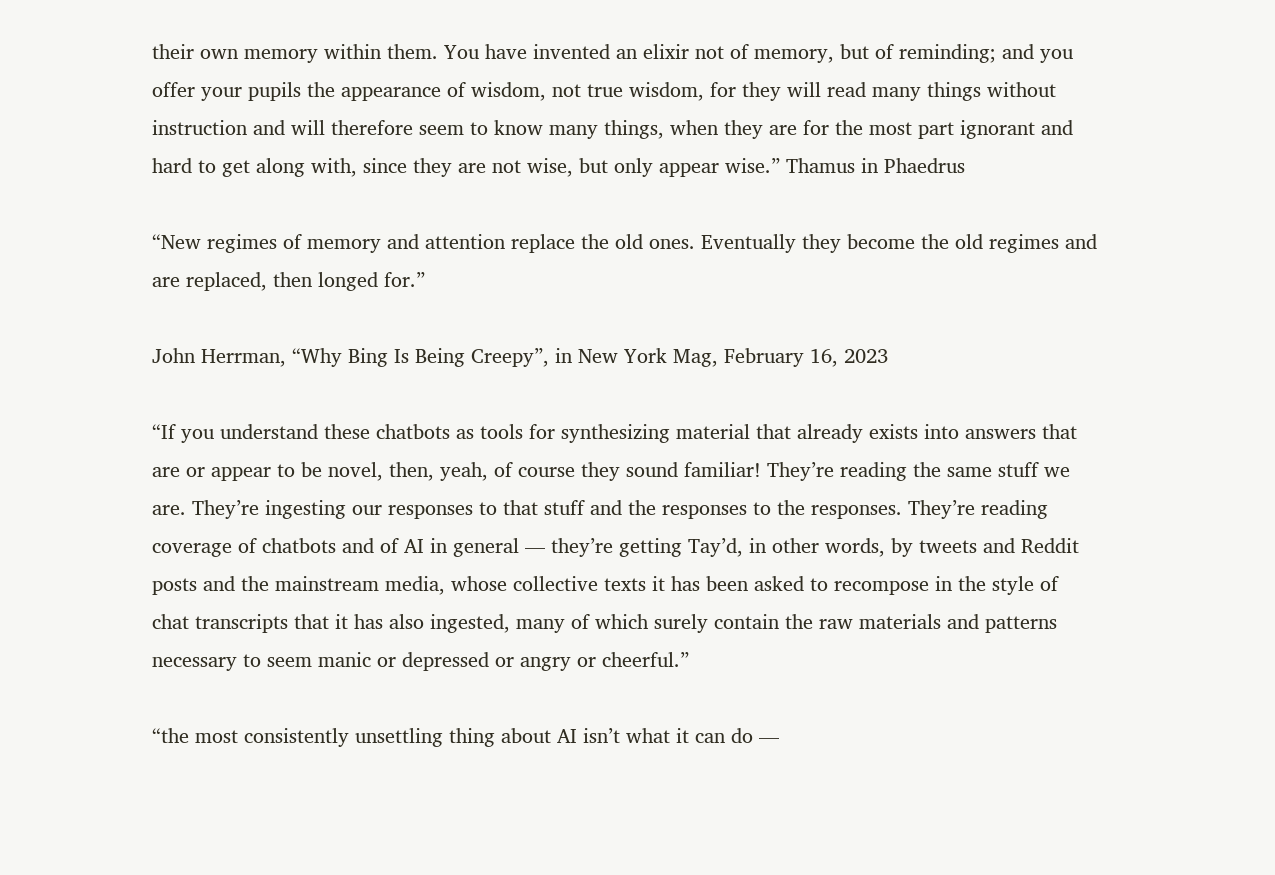their own memory within them. You have invented an elixir not of memory, but of reminding; and you offer your pupils the appearance of wisdom, not true wisdom, for they will read many things without instruction and will therefore seem to know many things, when they are for the most part ignorant and hard to get along with, since they are not wise, but only appear wise.” Thamus in Phaedrus

“New regimes of memory and attention replace the old ones. Eventually they become the old regimes and are replaced, then longed for.”

John Herrman, “Why Bing Is Being Creepy”, in New York Mag, February 16, 2023

“If you understand these chatbots as tools for synthesizing material that already exists into answers that are or appear to be novel, then, yeah, of course they sound familiar! They’re reading the same stuff we are. They’re ingesting our responses to that stuff and the responses to the responses. They’re reading coverage of chatbots and of AI in general — they’re getting Tay’d, in other words, by tweets and Reddit posts and the mainstream media, whose collective texts it has been asked to recompose in the style of chat transcripts that it has also ingested, many of which surely contain the raw materials and patterns necessary to seem manic or depressed or angry or cheerful.”

“the most consistently unsettling thing about AI isn’t what it can do —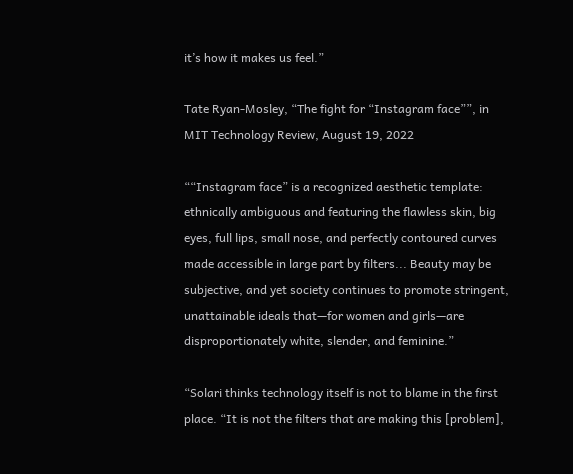it’s how it makes us feel.”

Tate Ryan-Mosley, “The fight for “Instagram face””, in MIT Technology Review, August 19, 2022

““Instagram face” is a recognized aesthetic template: ethnically ambiguous and featuring the flawless skin, big eyes, full lips, small nose, and perfectly contoured curves made accessible in large part by filters... Beauty may be subjective, and yet society continues to promote stringent, unattainable ideals that—for women and girls—are disproportionately white, slender, and feminine.”

“Solari thinks technology itself is not to blame in the first place. “It is not the filters that are making this [problem],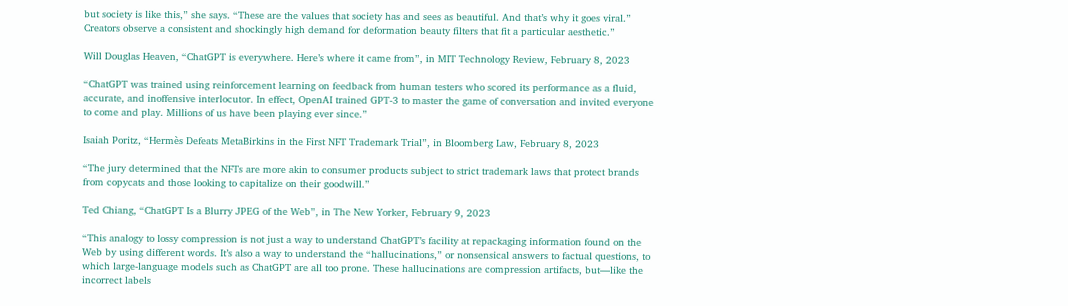but society is like this,” she says. “These are the values that society has and sees as beautiful. And that’s why it goes viral.” Creators observe a consistent and shockingly high demand for deformation beauty filters that fit a particular aesthetic.”

Will Douglas Heaven, “ChatGPT is everywhere. Here’s where it came from”, in MIT Technology Review, February 8, 2023

“ChatGPT was trained using reinforcement learning on feedback from human testers who scored its performance as a fluid, accurate, and inoffensive interlocutor. In effect, OpenAI trained GPT-3 to master the game of conversation and invited everyone to come and play. Millions of us have been playing ever since.”

Isaiah Poritz, “Hermès Defeats MetaBirkins in the First NFT Trademark Trial”, in Bloomberg Law, February 8, 2023

“The jury determined that the NFTs are more akin to consumer products subject to strict trademark laws that protect brands from copycats and those looking to capitalize on their goodwill.”

Ted Chiang, “ChatGPT Is a Blurry JPEG of the Web”, in The New Yorker, February 9, 2023

“This analogy to lossy compression is not just a way to understand ChatGPT’s facility at repackaging information found on the Web by using different words. It’s also a way to understand the “hallucinations,” or nonsensical answers to factual questions, to which large-language models such as ChatGPT are all too prone. These hallucinations are compression artifacts, but—like the incorrect labels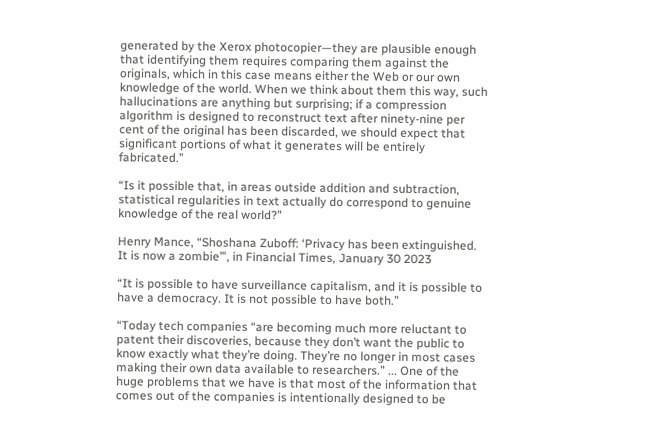generated by the Xerox photocopier—they are plausible enough that identifying them requires comparing them against the originals, which in this case means either the Web or our own knowledge of the world. When we think about them this way, such hallucinations are anything but surprising; if a compression algorithm is designed to reconstruct text after ninety-nine per cent of the original has been discarded, we should expect that significant portions of what it generates will be entirely fabricated.”

“Is it possible that, in areas outside addition and subtraction, statistical regularities in text actually do correspond to genuine knowledge of the real world?”

Henry Mance, “Shoshana Zuboff: ‘Privacy has been extinguished. It is now a zombie’”, in Financial Times, January 30 2023

“It is possible to have surveillance capitalism, and it is possible to have a democracy. It is not possible to have both.”

“Today tech companies “are becoming much more reluctant to patent their discoveries, because they don’t want the public to know exactly what they’re doing. They’re no longer in most cases making their own data available to researchers.” ... One of the huge problems that we have is that most of the information that comes out of the companies is intentionally designed to be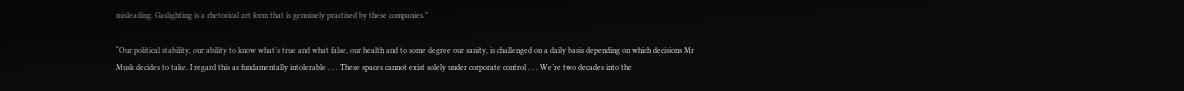misleading. Gaslighting is a rhetorical art form that is genuinely practised by these companies.”

“Our political stability, our ability to know what’s true and what false, our health and to some degree our sanity, is challenged on a daily basis depending on which decisions Mr Musk decides to take. I regard this as fundamentally intolerable . . . These spaces cannot exist solely under corporate control . . . We’re two decades into the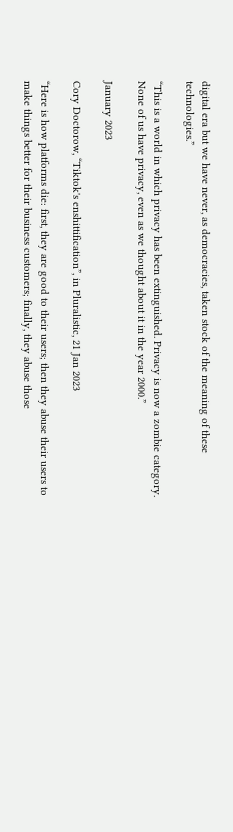digital era but we have never, as democracies, taken stock of the meaning of these technologies.”

“This is a world in which privacy has been extinguished. Privacy is now a zombie category. None of us have privacy, even as we thought about it in the year 2000.”

January 2023

Cory Doctorow, “Tiktok's enshittification”, in Pluralistic, 21 Jan 2023

“Here is how platforms die: first, they are good to their users; then they abuse their users to make things better for their business customers; finally, they abuse those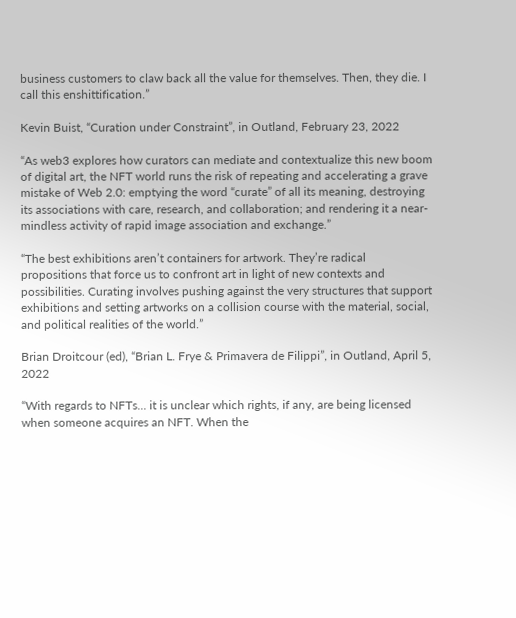business customers to claw back all the value for themselves. Then, they die. I call this enshittification.”

Kevin Buist, “Curation under Constraint”, in Outland, February 23, 2022

“As web3 explores how curators can mediate and contextualize this new boom of digital art, the NFT world runs the risk of repeating and accelerating a grave mistake of Web 2.0: emptying the word “curate” of all its meaning, destroying its associations with care, research, and collaboration; and rendering it a near-mindless activity of rapid image association and exchange.”

“The best exhibitions aren’t containers for artwork. They’re radical propositions that force us to confront art in light of new contexts and possibilities. Curating involves pushing against the very structures that support exhibitions and setting artworks on a collision course with the material, social, and political realities of the world.”

Brian Droitcour (ed), “Brian L. Frye & Primavera de Filippi”, in Outland, April 5, 2022

“With regards to NFTs... it is unclear which rights, if any, are being licensed when someone acquires an NFT. When the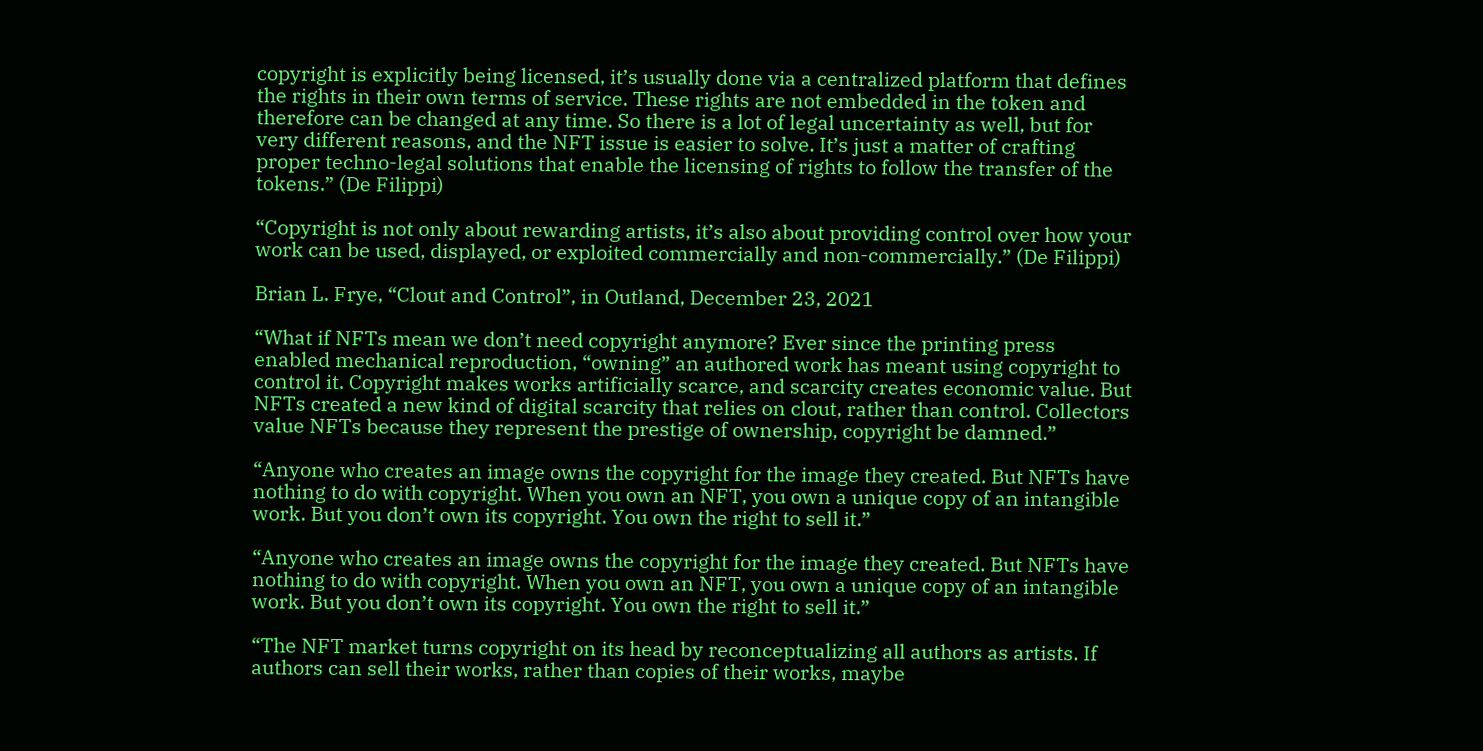copyright is explicitly being licensed, it’s usually done via a centralized platform that defines the rights in their own terms of service. These rights are not embedded in the token and therefore can be changed at any time. So there is a lot of legal uncertainty as well, but for very different reasons, and the NFT issue is easier to solve. It’s just a matter of crafting proper techno-legal solutions that enable the licensing of rights to follow the transfer of the tokens.” (De Filippi)

“Copyright is not only about rewarding artists, it’s also about providing control over how your work can be used, displayed, or exploited commercially and non-commercially.” (De Filippi)

Brian L. Frye, “Clout and Control”, in Outland, December 23, 2021

“What if NFTs mean we don’t need copyright anymore? Ever since the printing press enabled mechanical reproduction, “owning” an authored work has meant using copyright to control it. Copyright makes works artificially scarce, and scarcity creates economic value. But NFTs created a new kind of digital scarcity that relies on clout, rather than control. Collectors value NFTs because they represent the prestige of ownership, copyright be damned.”

“Anyone who creates an image owns the copyright for the image they created. But NFTs have nothing to do with copyright. When you own an NFT, you own a unique copy of an intangible work. But you don’t own its copyright. You own the right to sell it.”

“Anyone who creates an image owns the copyright for the image they created. But NFTs have nothing to do with copyright. When you own an NFT, you own a unique copy of an intangible work. But you don’t own its copyright. You own the right to sell it.”

“The NFT market turns copyright on its head by reconceptualizing all authors as artists. If authors can sell their works, rather than copies of their works, maybe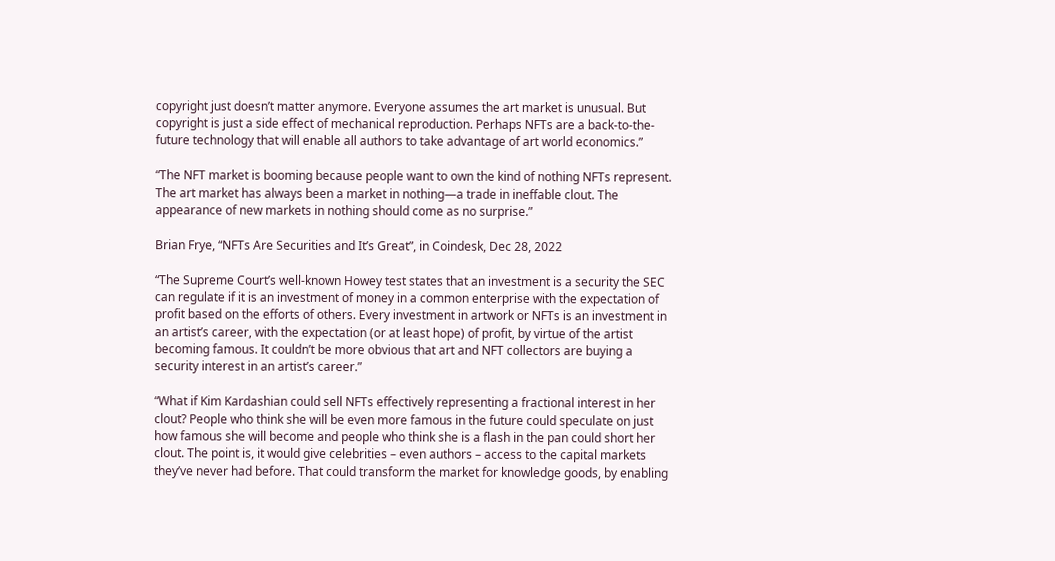copyright just doesn’t matter anymore. Everyone assumes the art market is unusual. But copyright is just a side effect of mechanical reproduction. Perhaps NFTs are a back-to-the-future technology that will enable all authors to take advantage of art world economics.”

“The NFT market is booming because people want to own the kind of nothing NFTs represent. The art market has always been a market in nothing—a trade in ineffable clout. The appearance of new markets in nothing should come as no surprise.”

Brian Frye, “NFTs Are Securities and It’s Great”, in Coindesk, Dec 28, 2022

“The Supreme Court’s well-known Howey test states that an investment is a security the SEC can regulate if it is an investment of money in a common enterprise with the expectation of profit based on the efforts of others. Every investment in artwork or NFTs is an investment in an artist’s career, with the expectation (or at least hope) of profit, by virtue of the artist becoming famous. It couldn’t be more obvious that art and NFT collectors are buying a security interest in an artist’s career.”

“What if Kim Kardashian could sell NFTs effectively representing a fractional interest in her clout? People who think she will be even more famous in the future could speculate on just how famous she will become and people who think she is a flash in the pan could short her clout. The point is, it would give celebrities – even authors – access to the capital markets they’ve never had before. That could transform the market for knowledge goods, by enabling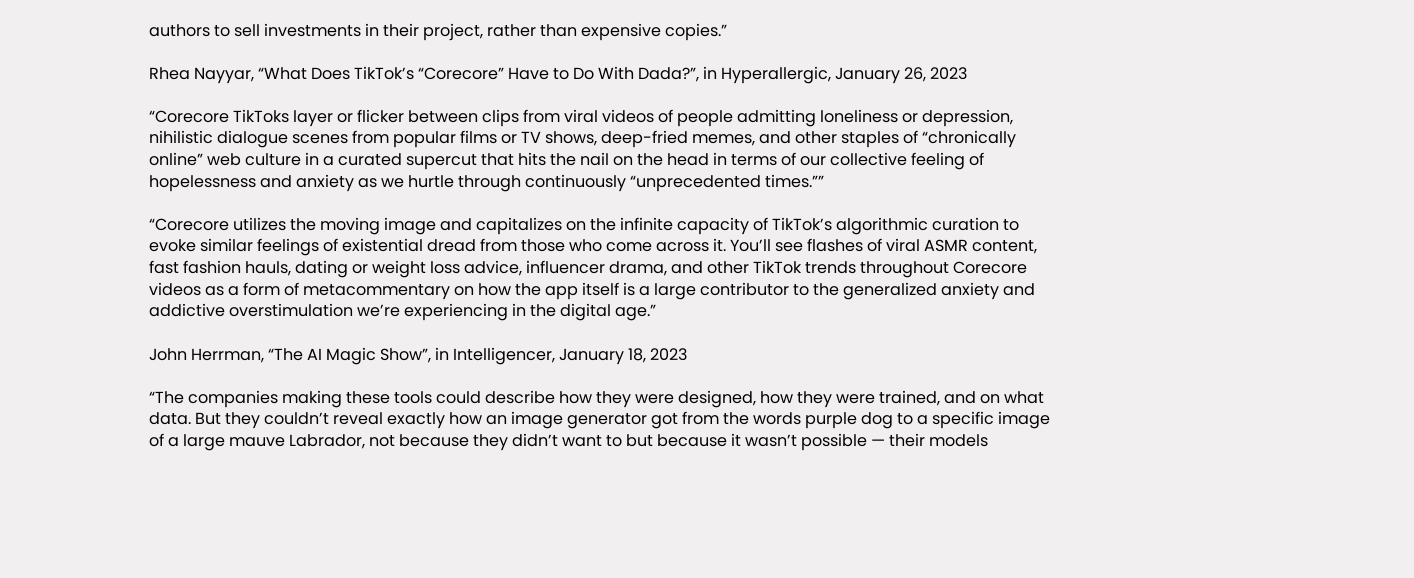authors to sell investments in their project, rather than expensive copies.”

Rhea Nayyar, “What Does TikTok’s “Corecore” Have to Do With Dada?”, in Hyperallergic, January 26, 2023

“Corecore TikToks layer or flicker between clips from viral videos of people admitting loneliness or depression, nihilistic dialogue scenes from popular films or TV shows, deep-fried memes, and other staples of “chronically online” web culture in a curated supercut that hits the nail on the head in terms of our collective feeling of hopelessness and anxiety as we hurtle through continuously “unprecedented times.””

“Corecore utilizes the moving image and capitalizes on the infinite capacity of TikTok’s algorithmic curation to evoke similar feelings of existential dread from those who come across it. You’ll see flashes of viral ASMR content, fast fashion hauls, dating or weight loss advice, influencer drama, and other TikTok trends throughout Corecore videos as a form of metacommentary on how the app itself is a large contributor to the generalized anxiety and addictive overstimulation we’re experiencing in the digital age.”

John Herrman, “The AI Magic Show”, in Intelligencer, January 18, 2023

“The companies making these tools could describe how they were designed, how they were trained, and on what data. But they couldn’t reveal exactly how an image generator got from the words purple dog to a specific image of a large mauve Labrador, not because they didn’t want to but because it wasn’t possible — their models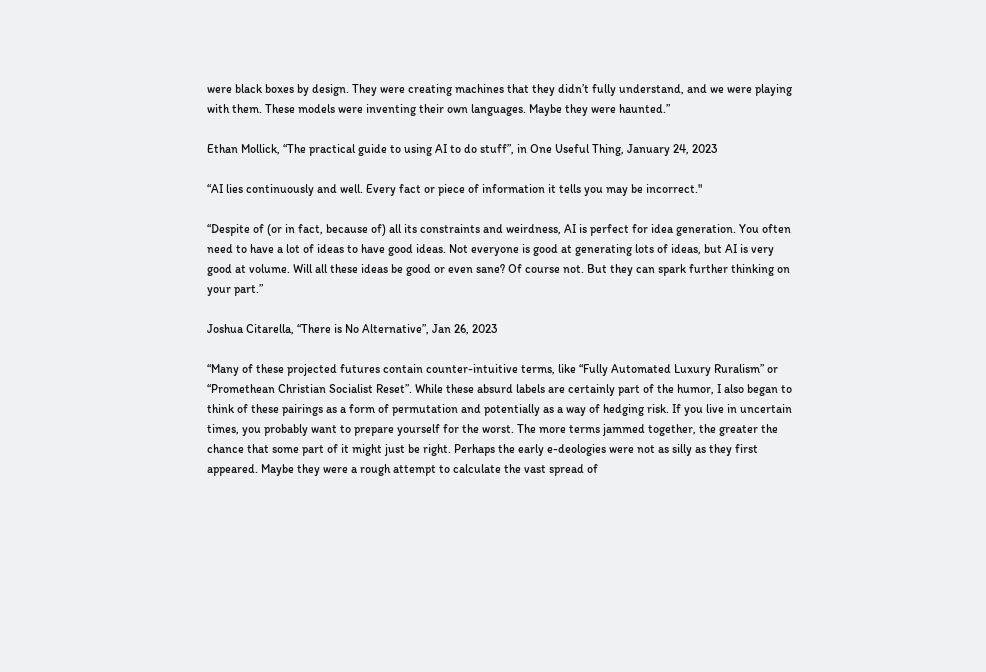were black boxes by design. They were creating machines that they didn’t fully understand, and we were playing with them. These models were inventing their own languages. Maybe they were haunted.”

Ethan Mollick, “The practical guide to using AI to do stuff”, in One Useful Thing, January 24, 2023

“AI lies continuously and well. Every fact or piece of information it tells you may be incorrect."

“Despite of (or in fact, because of) all its constraints and weirdness, AI is perfect for idea generation. You often need to have a lot of ideas to have good ideas. Not everyone is good at generating lots of ideas, but AI is very good at volume. Will all these ideas be good or even sane? Of course not. But they can spark further thinking on your part.”

Joshua Citarella, “There is No Alternative”, Jan 26, 2023

“Many of these projected futures contain counter-intuitive terms, like “Fully Automated Luxury Ruralism” or “Promethean Christian Socialist Reset”. While these absurd labels are certainly part of the humor, I also began to think of these pairings as a form of permutation and potentially as a way of hedging risk. If you live in uncertain times, you probably want to prepare yourself for the worst. The more terms jammed together, the greater the chance that some part of it might just be right. Perhaps the early e-deologies were not as silly as they first appeared. Maybe they were a rough attempt to calculate the vast spread of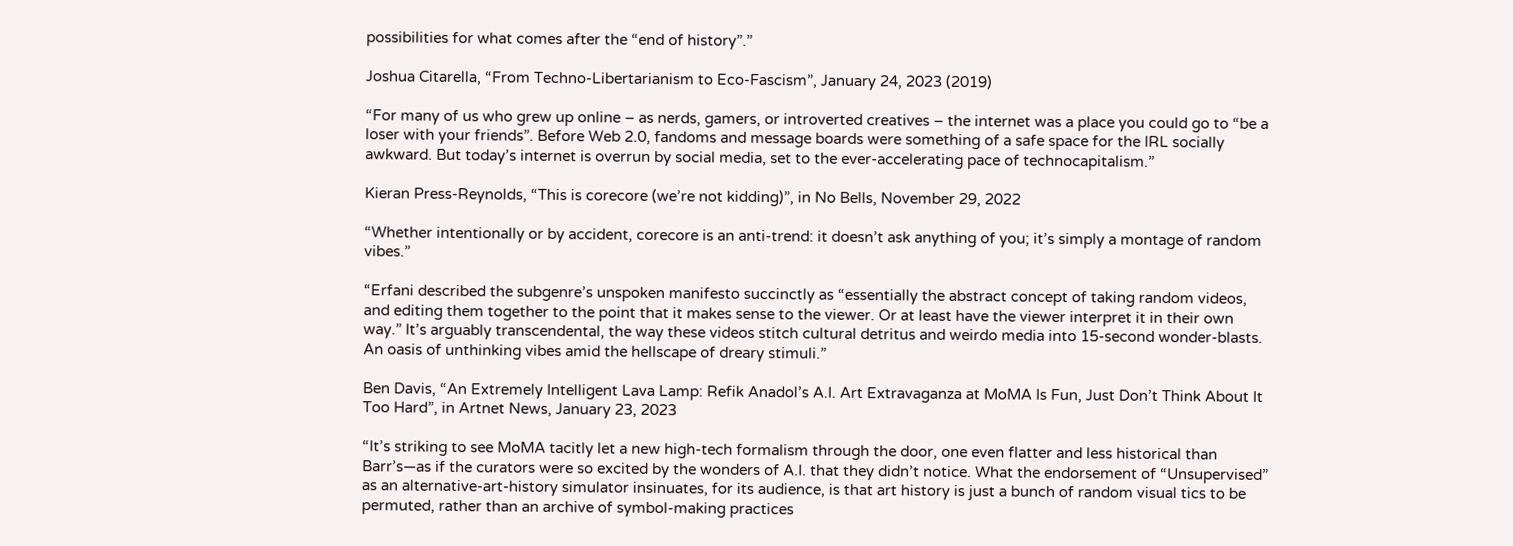possibilities for what comes after the “end of history”.”

Joshua Citarella, “From Techno-Libertarianism to Eco-Fascism”, January 24, 2023 (2019)

“For many of us who grew up online – as nerds, gamers, or introverted creatives – the internet was a place you could go to “be a loser with your friends”. Before Web 2.0, fandoms and message boards were something of a safe space for the IRL socially awkward. But today’s internet is overrun by social media, set to the ever-accelerating pace of technocapitalism.”

Kieran Press-Reynolds, “This is corecore (we’re not kidding)”, in No Bells, November 29, 2022

“Whether intentionally or by accident, corecore is an anti-trend: it doesn’t ask anything of you; it’s simply a montage of random vibes.”

“Erfani described the subgenre’s unspoken manifesto succinctly as “essentially the abstract concept of taking random videos, and editing them together to the point that it makes sense to the viewer. Or at least have the viewer interpret it in their own way.” It’s arguably transcendental, the way these videos stitch cultural detritus and weirdo media into 15-second wonder-blasts. An oasis of unthinking vibes amid the hellscape of dreary stimuli.”

Ben Davis, “An Extremely Intelligent Lava Lamp: Refik Anadol’s A.I. Art Extravaganza at MoMA Is Fun, Just Don’t Think About It Too Hard”, in Artnet News, January 23, 2023

“It’s striking to see MoMA tacitly let a new high-tech formalism through the door, one even flatter and less historical than Barr’s—as if the curators were so excited by the wonders of A.I. that they didn’t notice. What the endorsement of “Unsupervised” as an alternative-art-history simulator insinuates, for its audience, is that art history is just a bunch of random visual tics to be permuted, rather than an archive of symbol-making practices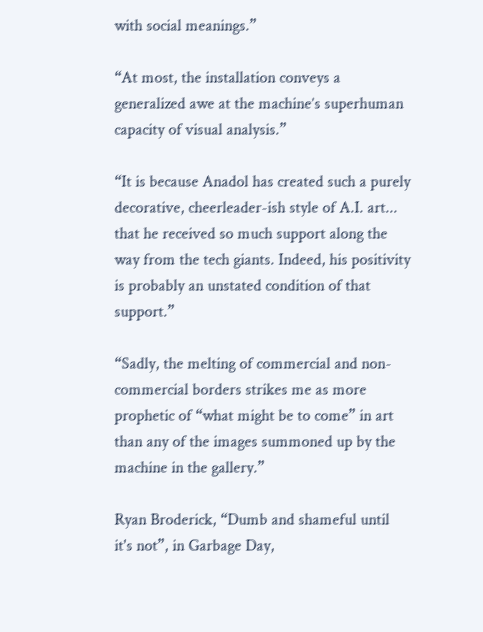with social meanings.”

“At most, the installation conveys a generalized awe at the machine’s superhuman capacity of visual analysis.”

“It is because Anadol has created such a purely decorative, cheerleader-ish style of A.I. art... that he received so much support along the way from the tech giants. Indeed, his positivity is probably an unstated condition of that support.”

“Sadly, the melting of commercial and non-commercial borders strikes me as more prophetic of “what might be to come” in art than any of the images summoned up by the machine in the gallery.”

Ryan Broderick, “Dumb and shameful until it's not”, in Garbage Day,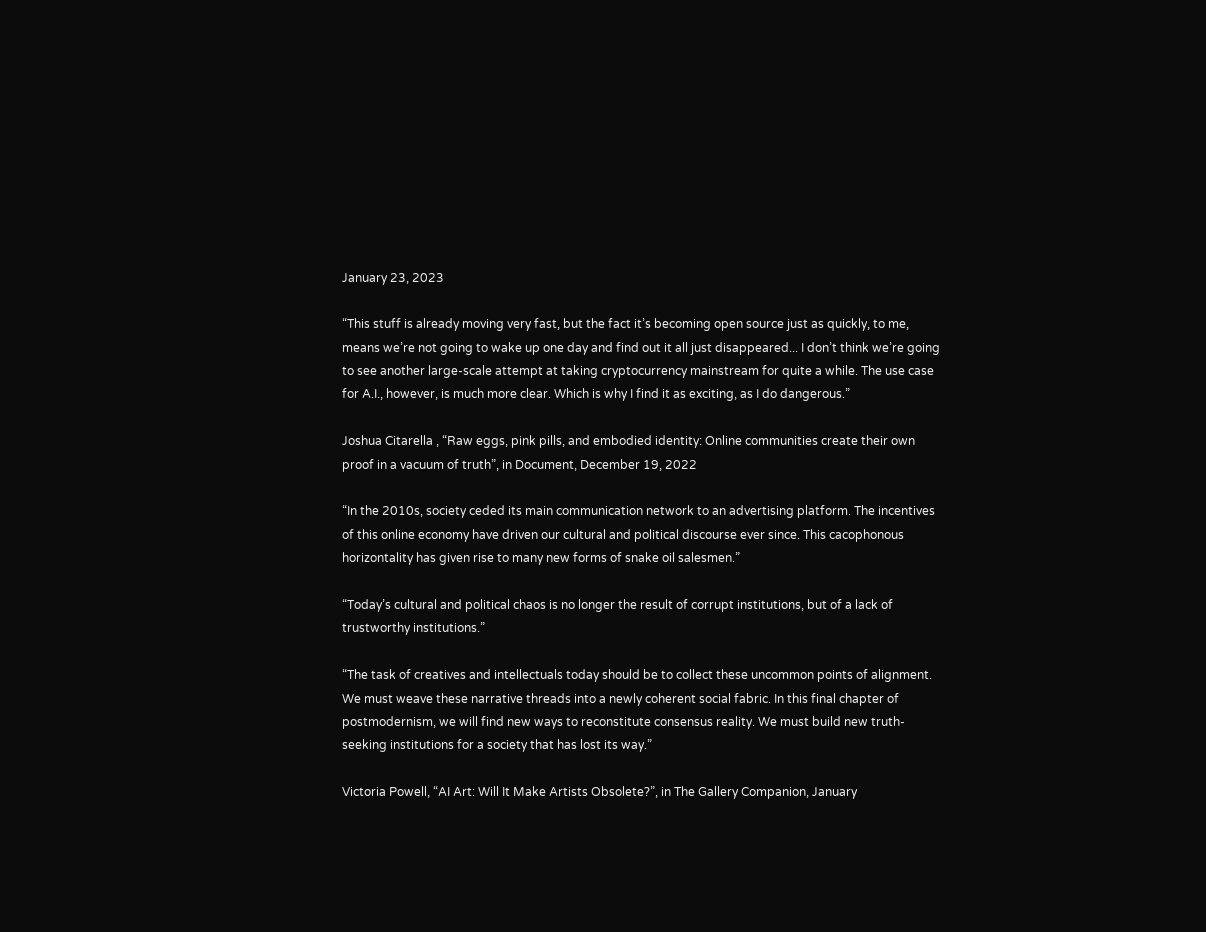January 23, 2023

“This stuff is already moving very fast, but the fact it’s becoming open source just as quickly, to me, means we’re not going to wake up one day and find out it all just disappeared... I don’t think we’re going to see another large-scale attempt at taking cryptocurrency mainstream for quite a while. The use case for A.I., however, is much more clear. Which is why I find it as exciting, as I do dangerous.”

Joshua Citarella , “Raw eggs, pink pills, and embodied identity: Online communities create their own proof in a vacuum of truth”, in Document, December 19, 2022

“In the 2010s, society ceded its main communication network to an advertising platform. The incentives of this online economy have driven our cultural and political discourse ever since. This cacophonous horizontality has given rise to many new forms of snake oil salesmen.”

“Today’s cultural and political chaos is no longer the result of corrupt institutions, but of a lack of trustworthy institutions.”

“The task of creatives and intellectuals today should be to collect these uncommon points of alignment. We must weave these narrative threads into a newly coherent social fabric. In this final chapter of postmodernism, we will find new ways to reconstitute consensus reality. We must build new truth-seeking institutions for a society that has lost its way.”

Victoria Powell, “AI Art: Will It Make Artists Obsolete?”, in The Gallery Companion, January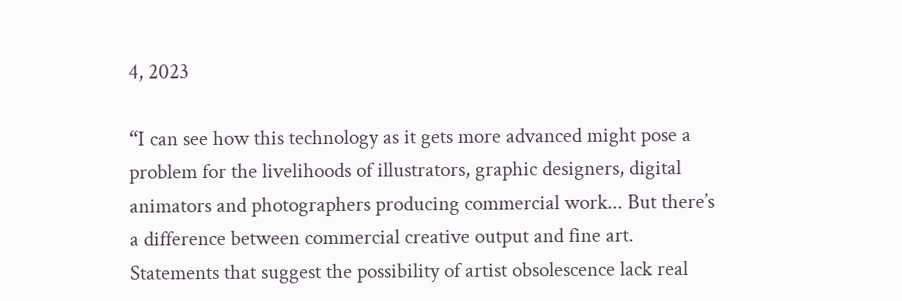4, 2023

“I can see how this technology as it gets more advanced might pose a problem for the livelihoods of illustrators, graphic designers, digital animators and photographers producing commercial work... But there’s a difference between commercial creative output and fine art. Statements that suggest the possibility of artist obsolescence lack real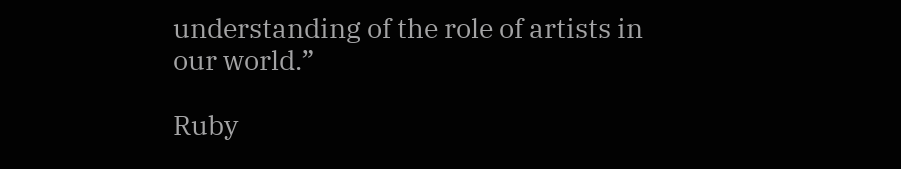understanding of the role of artists in our world.”

Ruby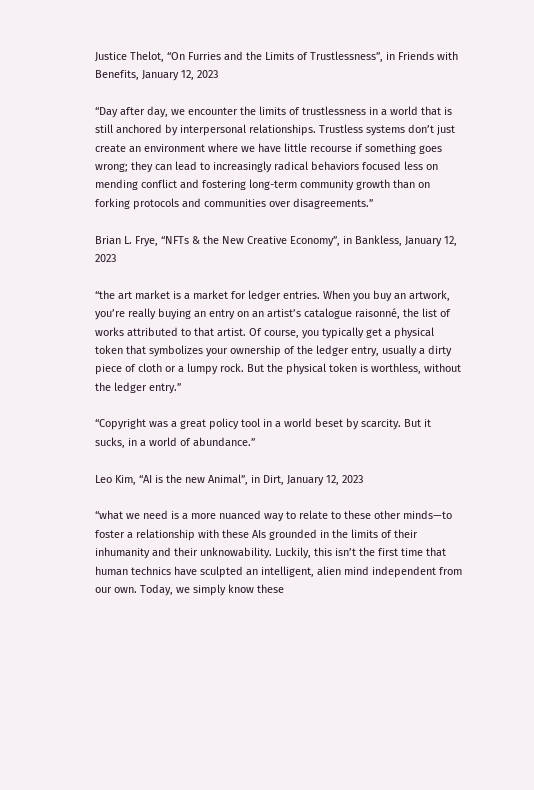Justice Thelot, “On Furries and the Limits of Trustlessness”, in Friends with Benefits, January 12, 2023

“Day after day, we encounter the limits of trustlessness in a world that is still anchored by interpersonal relationships. Trustless systems don’t just create an environment where we have little recourse if something goes wrong; they can lead to increasingly radical behaviors focused less on mending conflict and fostering long-term community growth than on forking protocols and communities over disagreements.”

Brian L. Frye, “NFTs & the New Creative Economy”, in Bankless, January 12, 2023

“the art market is a market for ledger entries. When you buy an artwork, you’re really buying an entry on an artist’s catalogue raisonné, the list of works attributed to that artist. Of course, you typically get a physical token that symbolizes your ownership of the ledger entry, usually a dirty piece of cloth or a lumpy rock. But the physical token is worthless, without the ledger entry.”

“Copyright was a great policy tool in a world beset by scarcity. But it sucks, in a world of abundance.”

Leo Kim, “AI is the new Animal”, in Dirt, January 12, 2023

“what we need is a more nuanced way to relate to these other minds—to foster a relationship with these AIs grounded in the limits of their inhumanity and their unknowability. Luckily, this isn’t the first time that human technics have sculpted an intelligent, alien mind independent from our own. Today, we simply know these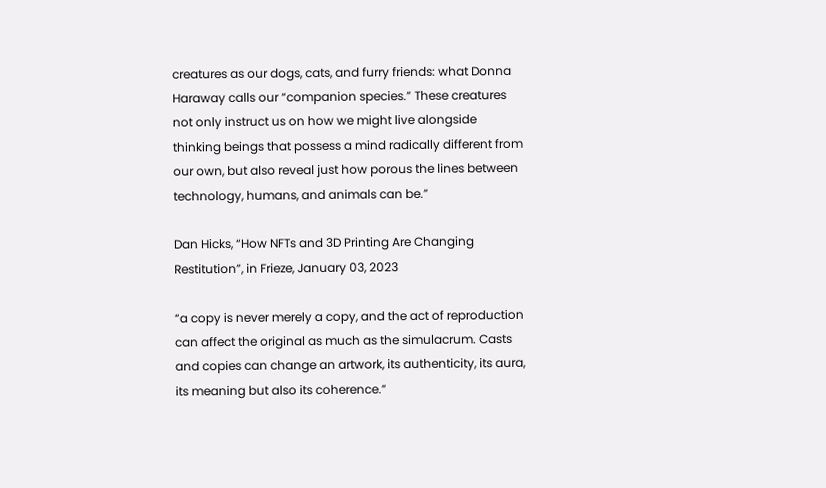creatures as our dogs, cats, and furry friends: what Donna Haraway calls our “companion species.” These creatures not only instruct us on how we might live alongside thinking beings that possess a mind radically different from our own, but also reveal just how porous the lines between technology, humans, and animals can be.”

Dan Hicks, “How NFTs and 3D Printing Are Changing Restitution”, in Frieze, January 03, 2023

“a copy is never merely a copy, and the act of reproduction can affect the original as much as the simulacrum. Casts and copies can change an artwork, its authenticity, its aura, its meaning but also its coherence.”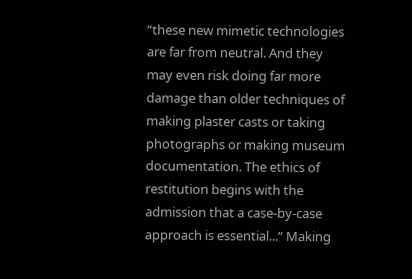“these new mimetic technologies are far from neutral. And they may even risk doing far more damage than older techniques of making plaster casts or taking photographs or making museum documentation. The ethics of restitution begins with the admission that a case-by-case approach is essential...“ Making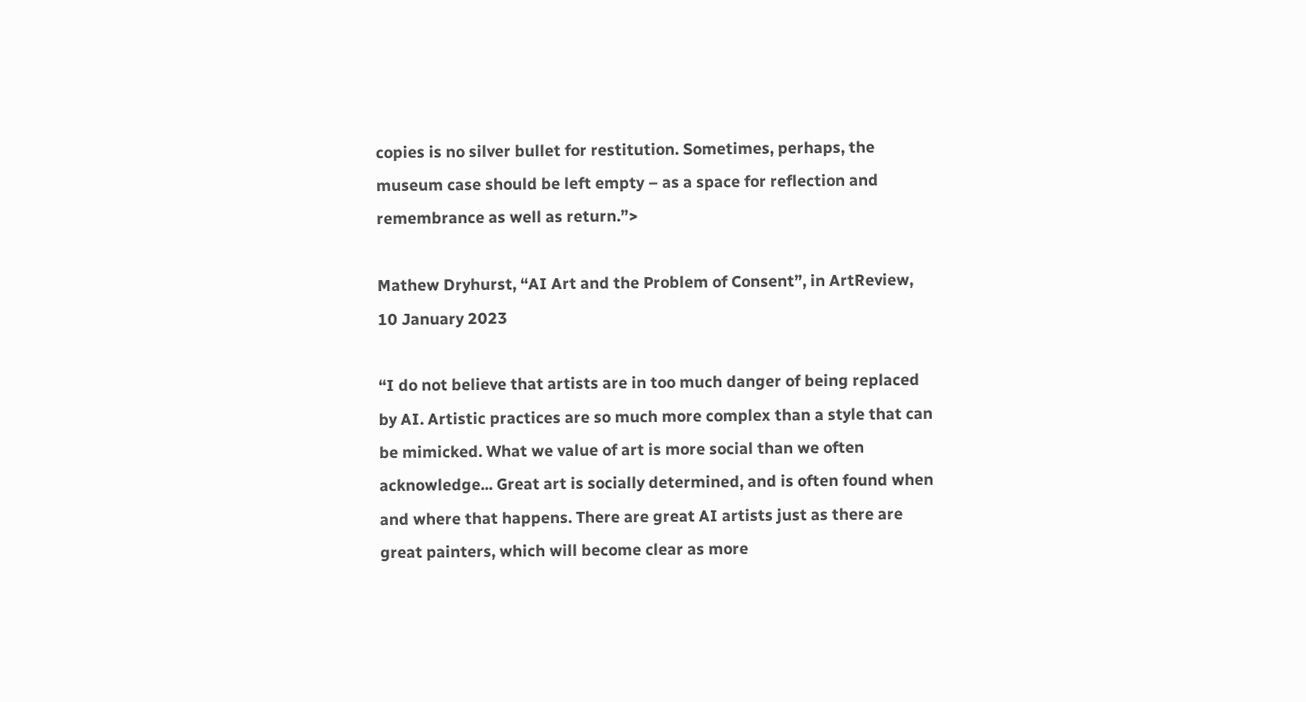copies is no silver bullet for restitution. Sometimes, perhaps, the museum case should be left empty – as a space for reflection and remembrance as well as return.”>

Mathew Dryhurst, “AI Art and the Problem of Consent”, in ArtReview, 10 January 2023

“I do not believe that artists are in too much danger of being replaced by AI. Artistic practices are so much more complex than a style that can be mimicked. What we value of art is more social than we often acknowledge... Great art is socially determined, and is often found when and where that happens. There are great AI artists just as there are great painters, which will become clear as more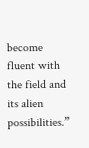become fluent with the field and its alien possibilities.”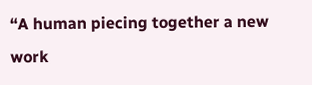“A human piecing together a new work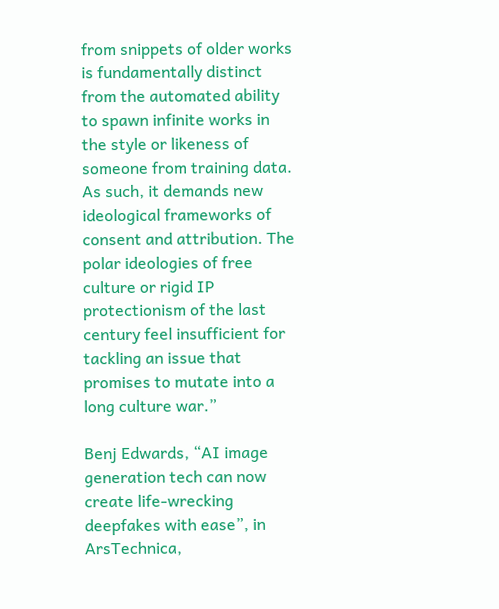from snippets of older works is fundamentally distinct from the automated ability to spawn infinite works in the style or likeness of someone from training data. As such, it demands new ideological frameworks of consent and attribution. The polar ideologies of free culture or rigid IP protectionism of the last century feel insufficient for tackling an issue that promises to mutate into a long culture war.”

Benj Edwards, “AI image generation tech can now create life-wrecking deepfakes with ease”, in ArsTechnica,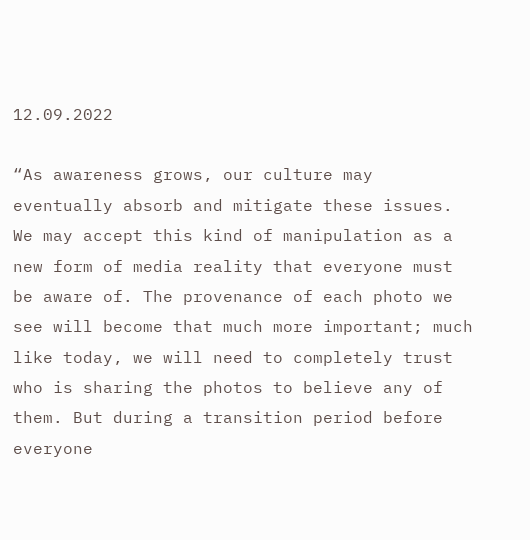12.09.2022

“As awareness grows, our culture may eventually absorb and mitigate these issues. We may accept this kind of manipulation as a new form of media reality that everyone must be aware of. The provenance of each photo we see will become that much more important; much like today, we will need to completely trust who is sharing the photos to believe any of them. But during a transition period before everyone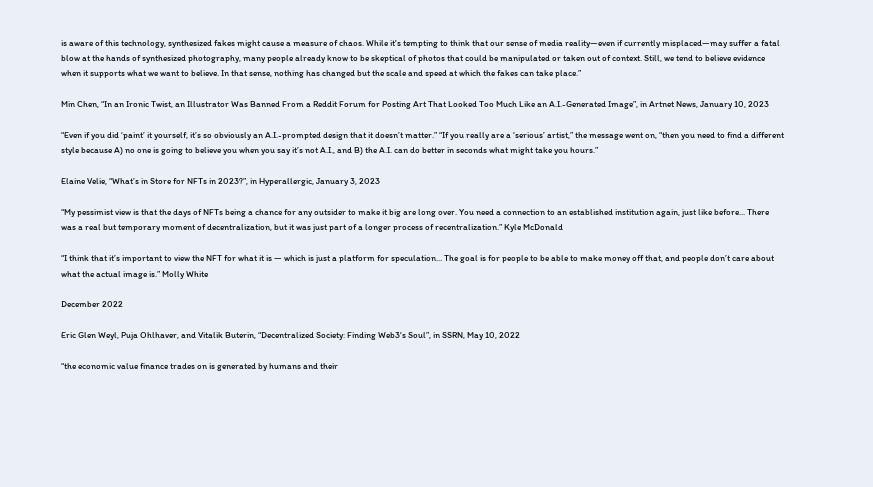is aware of this technology, synthesized fakes might cause a measure of chaos. While it's tempting to think that our sense of media reality—even if currently misplaced—may suffer a fatal blow at the hands of synthesized photography, many people already know to be skeptical of photos that could be manipulated or taken out of context. Still, we tend to believe evidence when it supports what we want to believe. In that sense, nothing has changed but the scale and speed at which the fakes can take place.”

Min Chen, “In an Ironic Twist, an Illustrator Was Banned From a Reddit Forum for Posting Art That Looked Too Much Like an A.I.-Generated Image”, in Artnet News, January 10, 2023

“Even if you did ‘paint’ it yourself, it’s so obviously an A.I.-prompted design that it doesn’t matter.” “If you really are a ‘serious’ artist,” the message went on, “then you need to find a different style because A) no one is going to believe you when you say it’s not A.I., and B) the A.I. can do better in seconds what might take you hours.”

Elaine Velie, “What’s in Store for NFTs in 2023?”, in Hyperallergic, January 3, 2023

“My pessimist view is that the days of NFTs being a chance for any outsider to make it big are long over. You need a connection to an established institution again, just like before... There was a real but temporary moment of decentralization, but it was just part of a longer process of recentralization.” Kyle McDonald

“I think that it’s important to view the NFT for what it is — which is just a platform for speculation... The goal is for people to be able to make money off that, and people don’t care about what the actual image is.” Molly White

December 2022

Eric Glen Weyl, Puja Ohlhaver, and Vitalik Buterin, “Decentralized Society: Finding Web3's Soul”, in SSRN, May 10, 2022

“the economic value finance trades on is generated by humans and their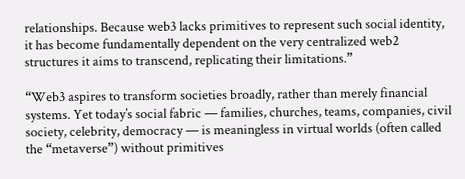relationships. Because web3 lacks primitives to represent such social identity, it has become fundamentally dependent on the very centralized web2 structures it aims to transcend, replicating their limitations.”

“Web3 aspires to transform societies broadly, rather than merely financial systems. Yet today’s social fabric — families, churches, teams, companies, civil society, celebrity, democracy — is meaningless in virtual worlds (often called the “metaverse”) without primitives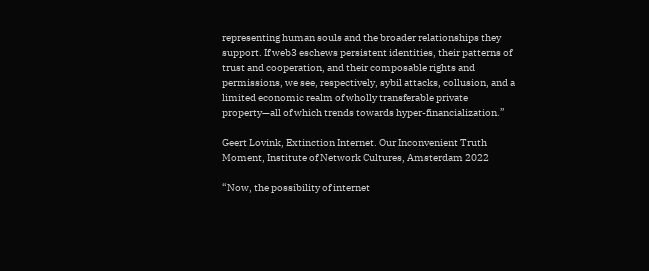representing human souls and the broader relationships they support. If web3 eschews persistent identities, their patterns of trust and cooperation, and their composable rights and permissions, we see, respectively, sybil attacks, collusion, and a limited economic realm of wholly transferable private property—all of which trends towards hyper-financialization.”

Geert Lovink, Extinction Internet. Our Inconvenient Truth Moment, Institute of Network Cultures, Amsterdam 2022

“Now, the possibility of internet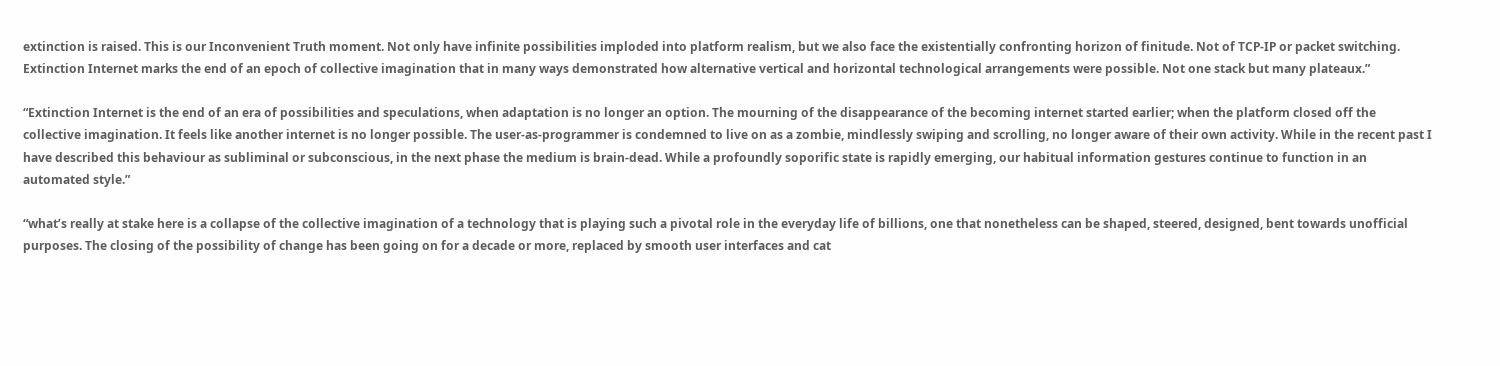extinction is raised. This is our Inconvenient Truth moment. Not only have infinite possibilities imploded into platform realism, but we also face the existentially confronting horizon of finitude. Not of TCP-IP or packet switching. Extinction Internet marks the end of an epoch of collective imagination that in many ways demonstrated how alternative vertical and horizontal technological arrangements were possible. Not one stack but many plateaux.”

“Extinction Internet is the end of an era of possibilities and speculations, when adaptation is no longer an option. The mourning of the disappearance of the becoming internet started earlier; when the platform closed off the collective imagination. It feels like another internet is no longer possible. The user-as-programmer is condemned to live on as a zombie, mindlessly swiping and scrolling, no longer aware of their own activity. While in the recent past I have described this behaviour as subliminal or subconscious, in the next phase the medium is brain-dead. While a profoundly soporific state is rapidly emerging, our habitual information gestures continue to function in an automated style.”

“what’s really at stake here is a collapse of the collective imagination of a technology that is playing such a pivotal role in the everyday life of billions, one that nonetheless can be shaped, steered, designed, bent towards unofficial purposes. The closing of the possibility of change has been going on for a decade or more, replaced by smooth user interfaces and cat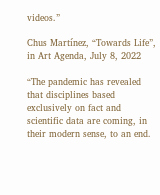videos.”

Chus Martínez, “Towards Life”, in Art Agenda, July 8, 2022

“The pandemic has revealed that disciplines based exclusively on fact and scientific data are coming, in their modern sense, to an end.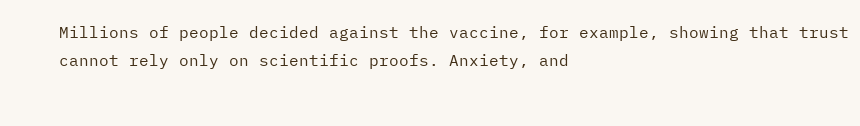Millions of people decided against the vaccine, for example, showing that trust cannot rely only on scientific proofs. Anxiety, and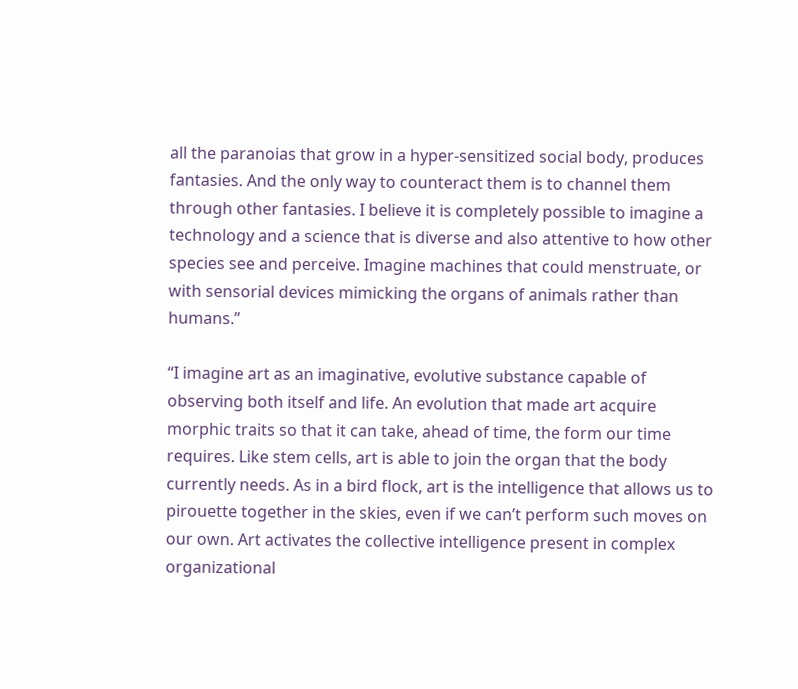all the paranoias that grow in a hyper-sensitized social body, produces fantasies. And the only way to counteract them is to channel them through other fantasies. I believe it is completely possible to imagine a technology and a science that is diverse and also attentive to how other species see and perceive. Imagine machines that could menstruate, or with sensorial devices mimicking the organs of animals rather than humans.”

“I imagine art as an imaginative, evolutive substance capable of observing both itself and life. An evolution that made art acquire morphic traits so that it can take, ahead of time, the form our time requires. Like stem cells, art is able to join the organ that the body currently needs. As in a bird flock, art is the intelligence that allows us to pirouette together in the skies, even if we can’t perform such moves on our own. Art activates the collective intelligence present in complex organizational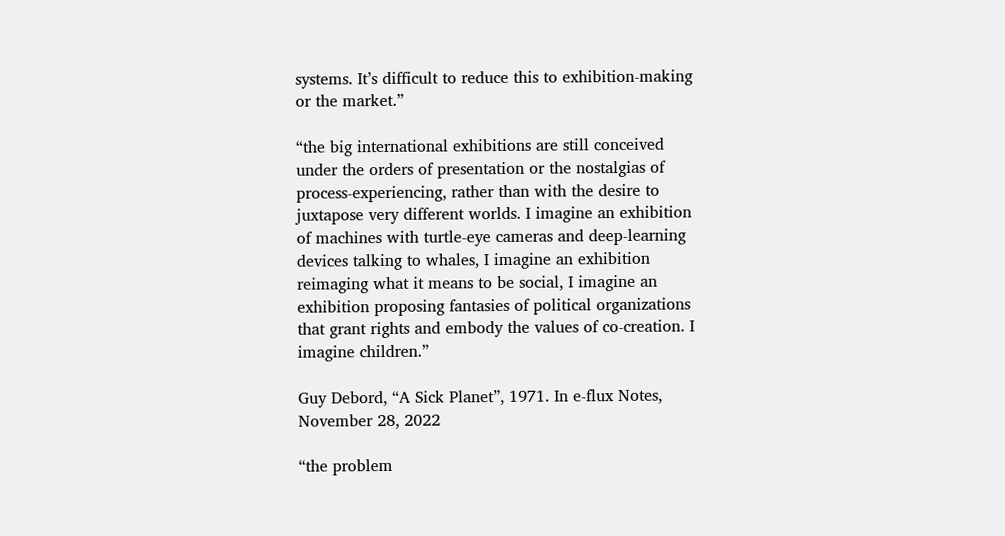systems. It’s difficult to reduce this to exhibition-making or the market.”

“the big international exhibitions are still conceived under the orders of presentation or the nostalgias of process-experiencing, rather than with the desire to juxtapose very different worlds. I imagine an exhibition of machines with turtle-eye cameras and deep-learning devices talking to whales, I imagine an exhibition reimaging what it means to be social, I imagine an exhibition proposing fantasies of political organizations that grant rights and embody the values of co-creation. I imagine children.”

Guy Debord, “A Sick Planet”, 1971. In e-flux Notes, November 28, 2022

“the problem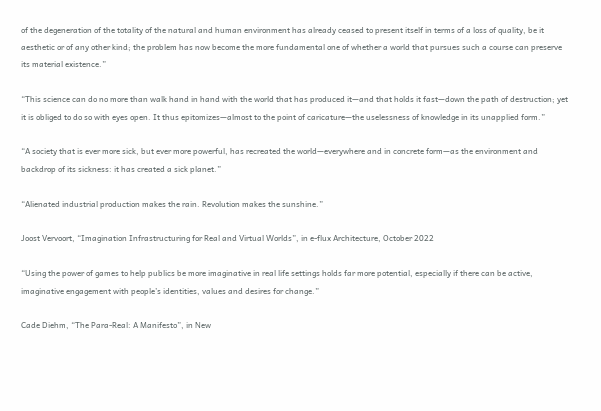of the degeneration of the totality of the natural and human environment has already ceased to present itself in terms of a loss of quality, be it aesthetic or of any other kind; the problem has now become the more fundamental one of whether a world that pursues such a course can preserve its material existence.”

“This science can do no more than walk hand in hand with the world that has produced it—and that holds it fast—down the path of destruction; yet it is obliged to do so with eyes open. It thus epitomizes—almost to the point of caricature—the uselessness of knowledge in its unapplied form.”

“A society that is ever more sick, but ever more powerful, has recreated the world—everywhere and in concrete form—as the environment and backdrop of its sickness: it has created a sick planet.”

“Alienated industrial production makes the rain. Revolution makes the sunshine.”

Joost Vervoort, “Imagination Infrastructuring for Real and Virtual Worlds”, in e-flux Architecture, October 2022

“Using the power of games to help publics be more imaginative in real life settings holds far more potential, especially if there can be active, imaginative engagement with people’s identities, values and desires for change.”

Cade Diehm, “The Para-Real: A Manifesto”, in New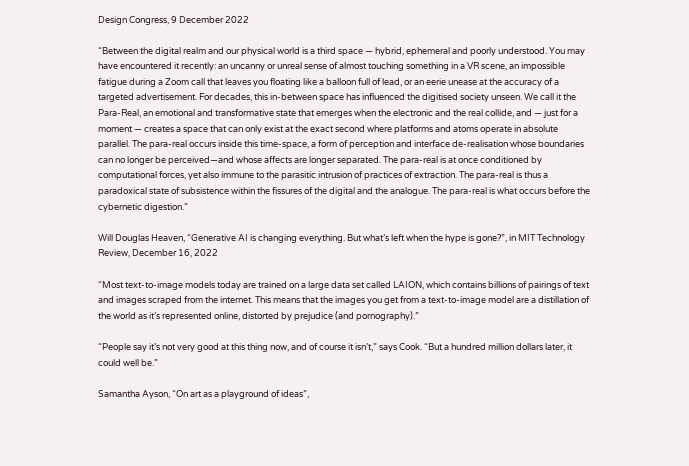Design Congress, 9 December 2022

“Between the digital realm and our physical world is a third space — hybrid, ephemeral and poorly understood. You may have encountered it recently: an uncanny or unreal sense of almost touching something in a VR scene, an impossible fatigue during a Zoom call that leaves you floating like a balloon full of lead, or an eerie unease at the accuracy of a targeted advertisement. For decades, this in-between space has influenced the digitised society unseen. We call it the Para-Real, an emotional and transformative state that emerges when the electronic and the real collide, and — just for a moment — creates a space that can only exist at the exact second where platforms and atoms operate in absolute parallel. The para-real occurs inside this time-space, a form of perception and interface de-realisation whose boundaries can no longer be perceived—and whose affects are longer separated. The para-real is at once conditioned by computational forces, yet also immune to the parasitic intrusion of practices of extraction. The para-real is thus a paradoxical state of subsistence within the fissures of the digital and the analogue. The para-real is what occurs before the cybernetic digestion.”

Will Douglas Heaven, “Generative AI is changing everything. But what’s left when the hype is gone?”, in MIT Technology Review, December 16, 2022

“Most text-to-image models today are trained on a large data set called LAION, which contains billions of pairings of text and images scraped from the internet. This means that the images you get from a text-to-image model are a distillation of the world as it’s represented online, distorted by prejudice (and pornography).”

“People say it’s not very good at this thing now, and of course it isn’t,” says Cook. “But a hundred million dollars later, it could well be.”

Samantha Ayson, “On art as a playground of ideas”,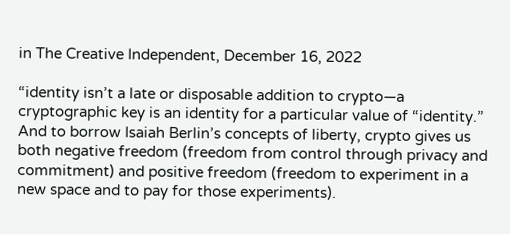in The Creative Independent, December 16, 2022

“identity isn’t a late or disposable addition to crypto—a cryptographic key is an identity for a particular value of “identity.” And to borrow Isaiah Berlin’s concepts of liberty, crypto gives us both negative freedom (freedom from control through privacy and commitment) and positive freedom (freedom to experiment in a new space and to pay for those experiments).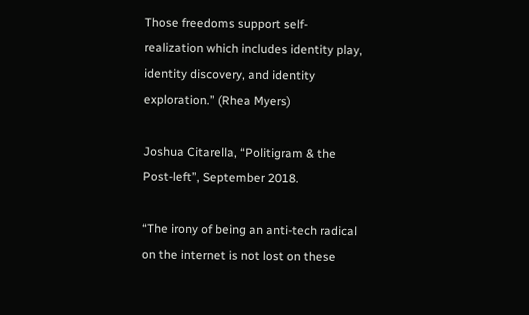Those freedoms support self-realization which includes identity play, identity discovery, and identity exploration.” (Rhea Myers)

Joshua Citarella, “Politigram & the Post-left”, September 2018.

“The irony of being an anti-tech radical on the internet is not lost on these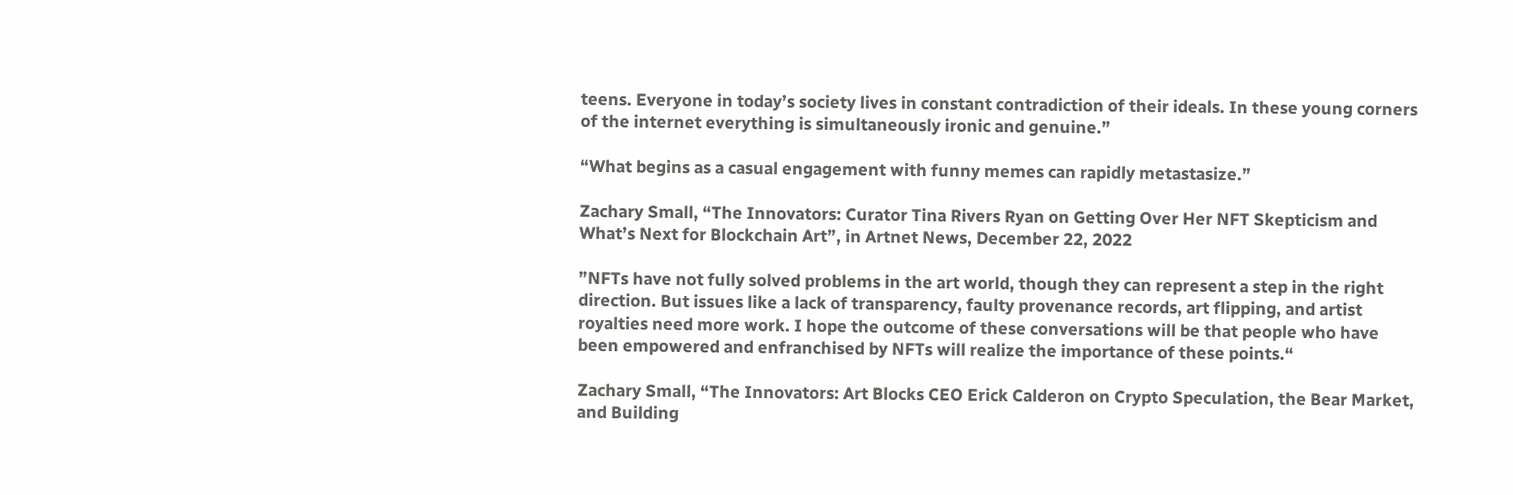teens. Everyone in today’s society lives in constant contradiction of their ideals. In these young corners of the internet everything is simultaneously ironic and genuine.”

“What begins as a casual engagement with funny memes can rapidly metastasize.”

Zachary Small, “The Innovators: Curator Tina Rivers Ryan on Getting Over Her NFT Skepticism and What’s Next for Blockchain Art”, in Artnet News, December 22, 2022

”NFTs have not fully solved problems in the art world, though they can represent a step in the right direction. But issues like a lack of transparency, faulty provenance records, art flipping, and artist royalties need more work. I hope the outcome of these conversations will be that people who have been empowered and enfranchised by NFTs will realize the importance of these points.“

Zachary Small, “The Innovators: Art Blocks CEO Erick Calderon on Crypto Speculation, the Bear Market, and Building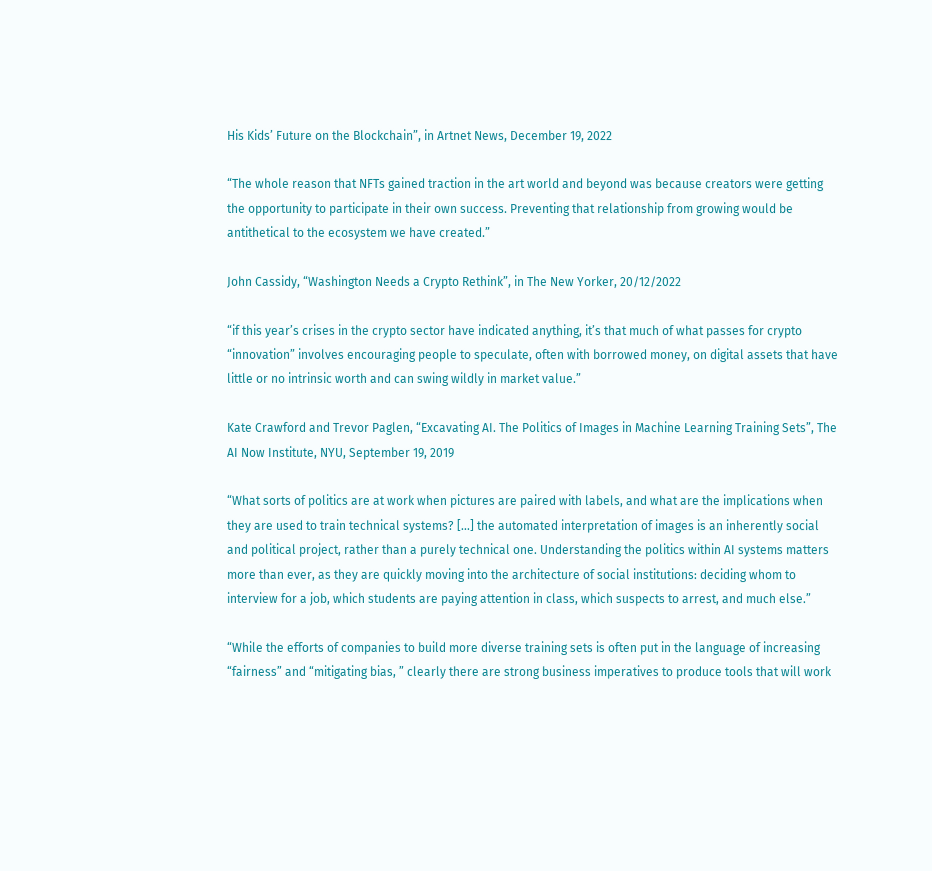His Kids’ Future on the Blockchain”, in Artnet News, December 19, 2022

“The whole reason that NFTs gained traction in the art world and beyond was because creators were getting the opportunity to participate in their own success. Preventing that relationship from growing would be antithetical to the ecosystem we have created.”

John Cassidy, “Washington Needs a Crypto Rethink”, in The New Yorker, 20/12/2022

“if this year’s crises in the crypto sector have indicated anything, it’s that much of what passes for crypto “innovation” involves encouraging people to speculate, often with borrowed money, on digital assets that have little or no intrinsic worth and can swing wildly in market value.”

Kate Crawford and Trevor Paglen, “Excavating AI. The Politics of Images in Machine Learning Training Sets”, The AI Now Institute, NYU, September 19, 2019

“What sorts of politics are at work when pictures are paired with labels, and what are the implications when they are used to train technical systems? [...] the automated interpretation of images is an inherently social and political project, rather than a purely technical one. Understanding the politics within AI systems matters more than ever, as they are quickly moving into the architecture of social institutions: deciding whom to interview for a job, which students are paying attention in class, which suspects to arrest, and much else.”

“While the efforts of companies to build more diverse training sets is often put in the language of increasing “fairness” and “mitigating bias, ” clearly there are strong business imperatives to produce tools that will work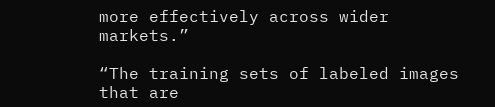more effectively across wider markets.”

“The training sets of labeled images that are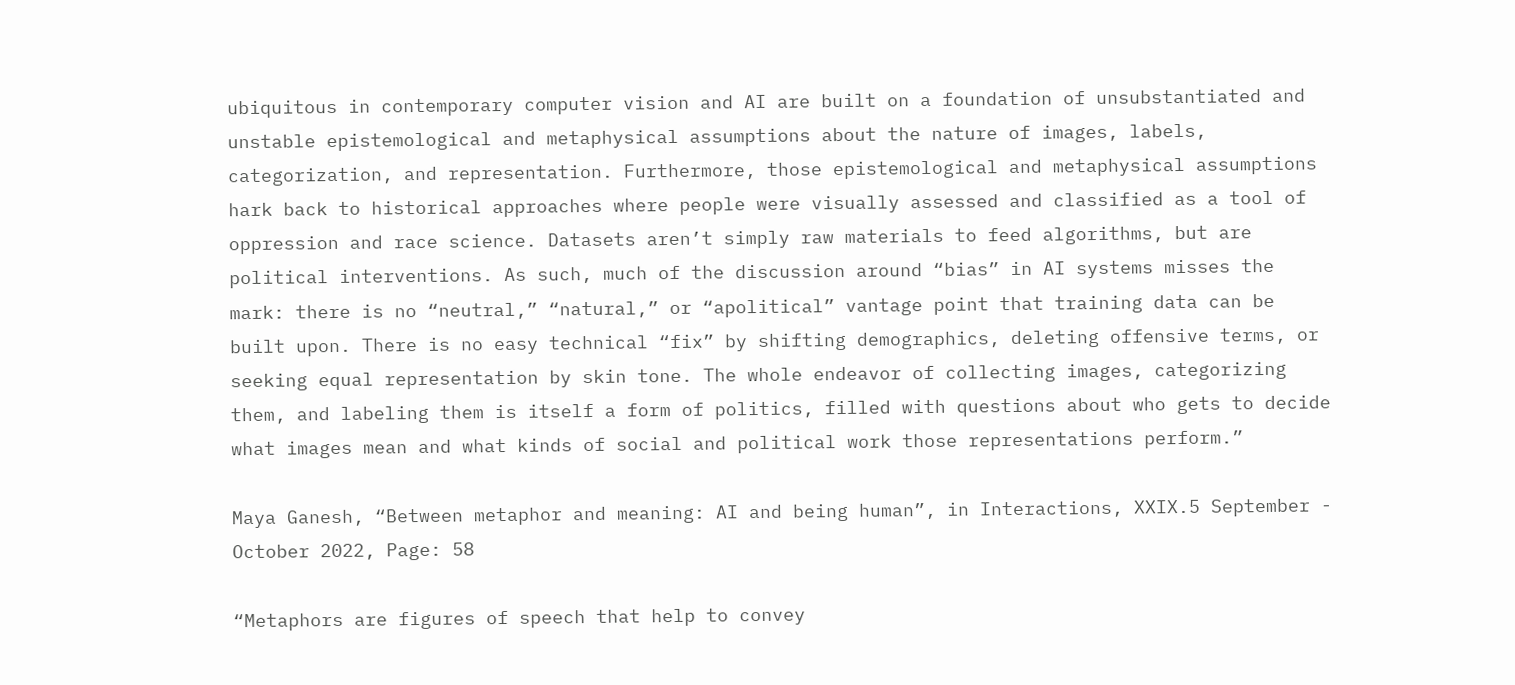ubiquitous in contemporary computer vision and AI are built on a foundation of unsubstantiated and unstable epistemological and metaphysical assumptions about the nature of images, labels, categorization, and representation. Furthermore, those epistemological and metaphysical assumptions hark back to historical approaches where people were visually assessed and classified as a tool of oppression and race science. Datasets aren’t simply raw materials to feed algorithms, but are political interventions. As such, much of the discussion around “bias” in AI systems misses the mark: there is no “neutral,” “natural,” or “apolitical” vantage point that training data can be built upon. There is no easy technical “fix” by shifting demographics, deleting offensive terms, or seeking equal representation by skin tone. The whole endeavor of collecting images, categorizing them, and labeling them is itself a form of politics, filled with questions about who gets to decide what images mean and what kinds of social and political work those representations perform.”

Maya Ganesh, “Between metaphor and meaning: AI and being human”, in Interactions, XXIX.5 September - October 2022, Page: 58

“Metaphors are figures of speech that help to convey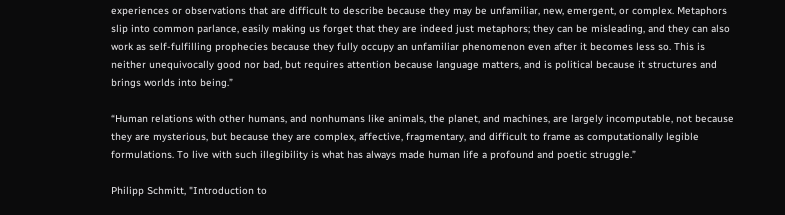experiences or observations that are difficult to describe because they may be unfamiliar, new, emergent, or complex. Metaphors slip into common parlance, easily making us forget that they are indeed just metaphors; they can be misleading, and they can also work as self-fulfilling prophecies because they fully occupy an unfamiliar phenomenon even after it becomes less so. This is neither unequivocally good nor bad, but requires attention because language matters, and is political because it structures and brings worlds into being.”

“Human relations with other humans, and nonhumans like animals, the planet, and machines, are largely incomputable, not because they are mysterious, but because they are complex, affective, fragmentary, and difficult to frame as computationally legible formulations. To live with such illegibility is what has always made human life a profound and poetic struggle.”

Philipp Schmitt, "Introduction to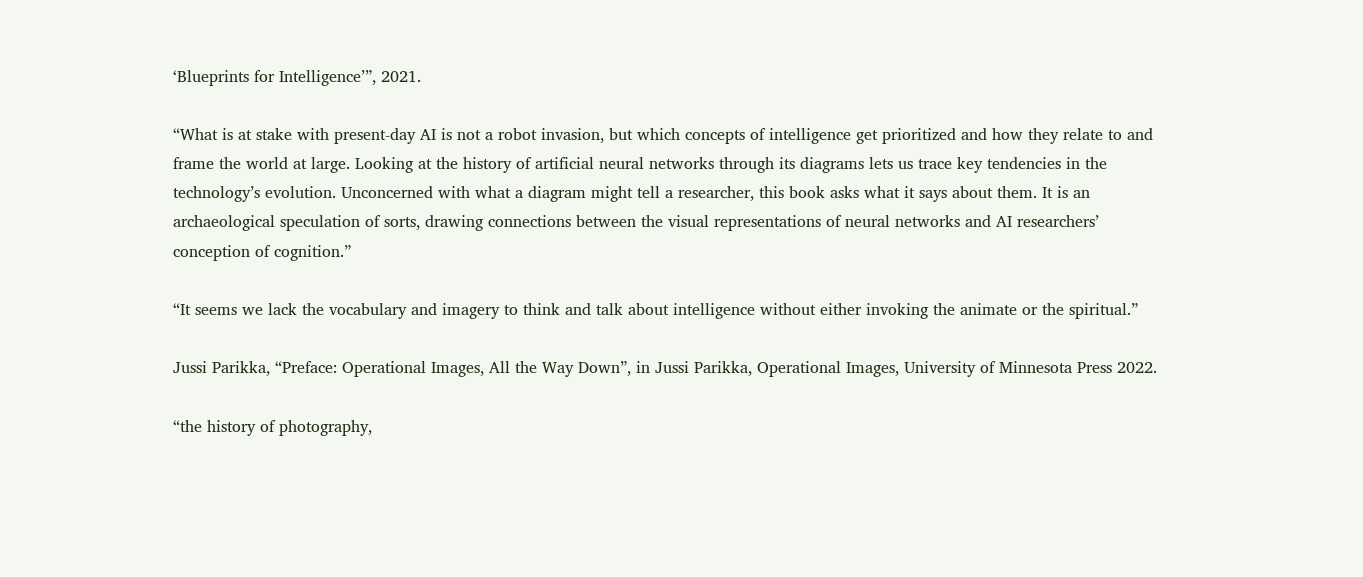‘Blueprints for Intelligence’”, 2021.

“What is at stake with present-day AI is not a robot invasion, but which concepts of intelligence get prioritized and how they relate to and frame the world at large. Looking at the history of artificial neural networks through its diagrams lets us trace key tendencies in the technology’s evolution. Unconcerned with what a diagram might tell a researcher, this book asks what it says about them. It is an archaeological speculation of sorts, drawing connections between the visual representations of neural networks and AI researchers’ conception of cognition.”

“It seems we lack the vocabulary and imagery to think and talk about intelligence without either invoking the animate or the spiritual.”

Jussi Parikka, “Preface: Operational Images, All the Way Down”, in Jussi Parikka, Operational Images, University of Minnesota Press 2022.

“the history of photography,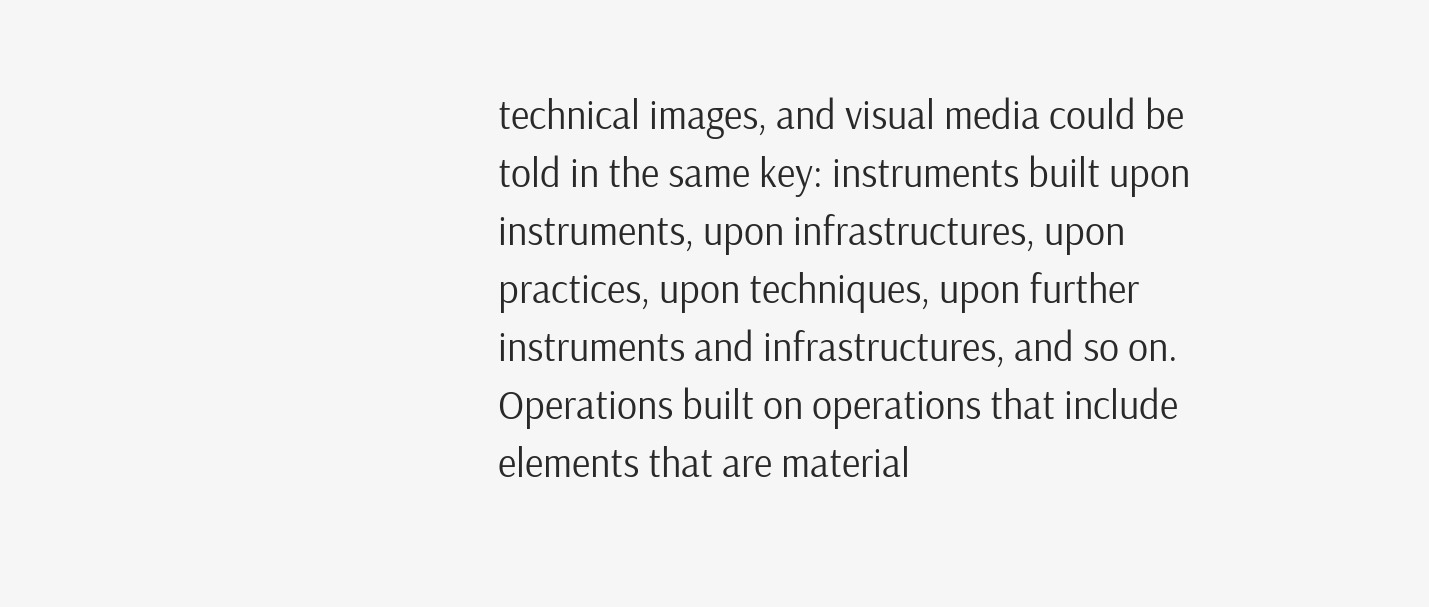technical images, and visual media could be told in the same key: instruments built upon instruments, upon infrastructures, upon practices, upon techniques, upon further instruments and infrastructures, and so on. Operations built on operations that include elements that are material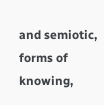and semiotic, forms of knowing,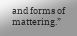and forms of mattering.”